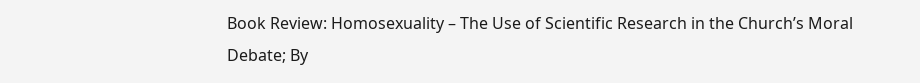Book Review: Homosexuality – The Use of Scientific Research in the Church’s Moral Debate; By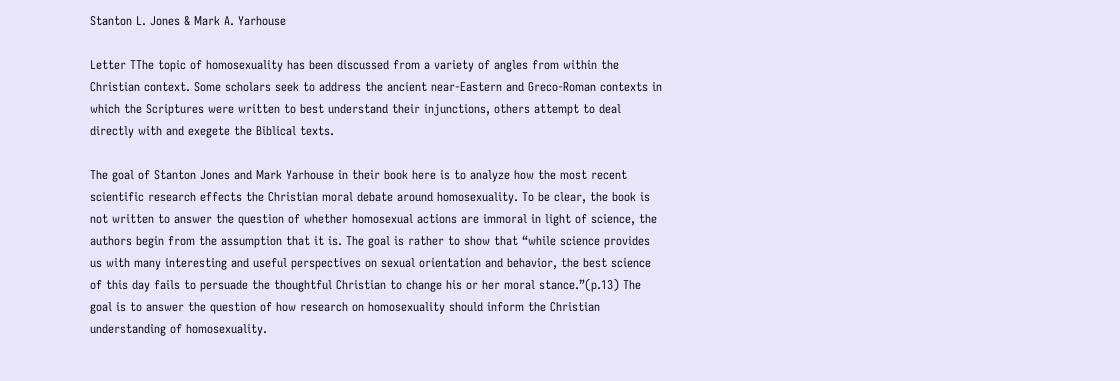Stanton L. Jones & Mark A. Yarhouse

Letter TThe topic of homosexuality has been discussed from a variety of angles from within the Christian context. Some scholars seek to address the ancient near-Eastern and Greco-Roman contexts in which the Scriptures were written to best understand their injunctions, others attempt to deal directly with and exegete the Biblical texts.

The goal of Stanton Jones and Mark Yarhouse in their book here is to analyze how the most recent scientific research effects the Christian moral debate around homosexuality. To be clear, the book is not written to answer the question of whether homosexual actions are immoral in light of science, the authors begin from the assumption that it is. The goal is rather to show that “while science provides us with many interesting and useful perspectives on sexual orientation and behavior, the best science of this day fails to persuade the thoughtful Christian to change his or her moral stance.”(p.13) The goal is to answer the question of how research on homosexuality should inform the Christian understanding of homosexuality.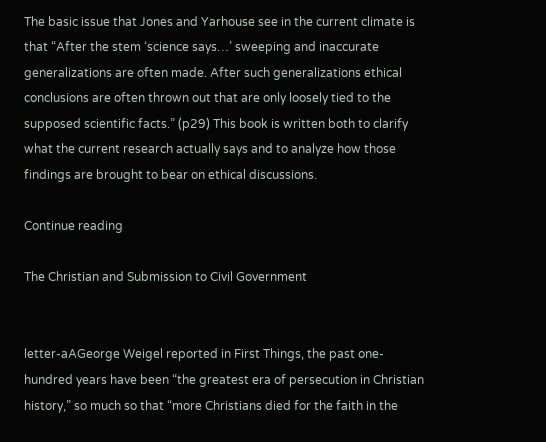The basic issue that Jones and Yarhouse see in the current climate is that “After the stem ‘science says…’ sweeping and inaccurate generalizations are often made. After such generalizations ethical conclusions are often thrown out that are only loosely tied to the supposed scientific facts.” (p29) This book is written both to clarify what the current research actually says and to analyze how those findings are brought to bear on ethical discussions.

Continue reading

The Christian and Submission to Civil Government


letter-aAGeorge Weigel reported in First Things, the past one-hundred years have been “the greatest era of persecution in Christian history,” so much so that “more Christians died for the faith in the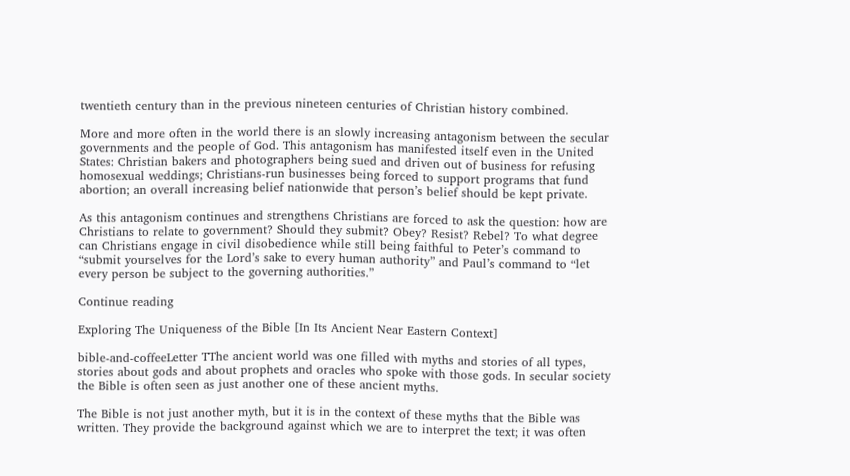twentieth century than in the previous nineteen centuries of Christian history combined.

More and more often in the world there is an slowly increasing antagonism between the secular governments and the people of God. This antagonism has manifested itself even in the United States: Christian bakers and photographers being sued and driven out of business for refusing homosexual weddings; Christians-run businesses being forced to support programs that fund abortion; an overall increasing belief nationwide that person’s belief should be kept private.

As this antagonism continues and strengthens Christians are forced to ask the question: how are Christians to relate to government? Should they submit? Obey? Resist? Rebel? To what degree can Christians engage in civil disobedience while still being faithful to Peter’s command to “submit yourselves for the Lord’s sake to every human authority” and Paul’s command to “let every person be subject to the governing authorities.”

Continue reading

Exploring The Uniqueness of the Bible [In Its Ancient Near Eastern Context]

bible-and-coffeeLetter TThe ancient world was one filled with myths and stories of all types, stories about gods and about prophets and oracles who spoke with those gods. In secular society the Bible is often seen as just another one of these ancient myths.

The Bible is not just another myth, but it is in the context of these myths that the Bible was written. They provide the background against which we are to interpret the text; it was often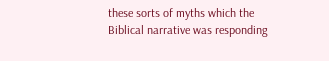these sorts of myths which the Biblical narrative was responding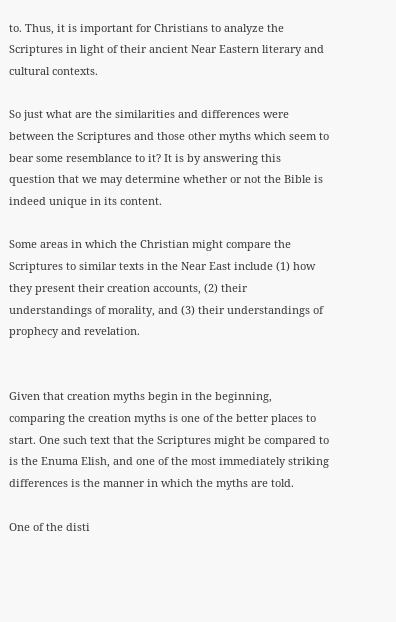to. Thus, it is important for Christians to analyze the Scriptures in light of their ancient Near Eastern literary and cultural contexts.

So just what are the similarities and differences were between the Scriptures and those other myths which seem to bear some resemblance to it? It is by answering this question that we may determine whether or not the Bible is indeed unique in its content.

Some areas in which the Christian might compare the Scriptures to similar texts in the Near East include (1) how they present their creation accounts, (2) their understandings of morality, and (3) their understandings of prophecy and revelation.


Given that creation myths begin in the beginning, comparing the creation myths is one of the better places to start. One such text that the Scriptures might be compared to is the Enuma Elish, and one of the most immediately striking differences is the manner in which the myths are told.

One of the disti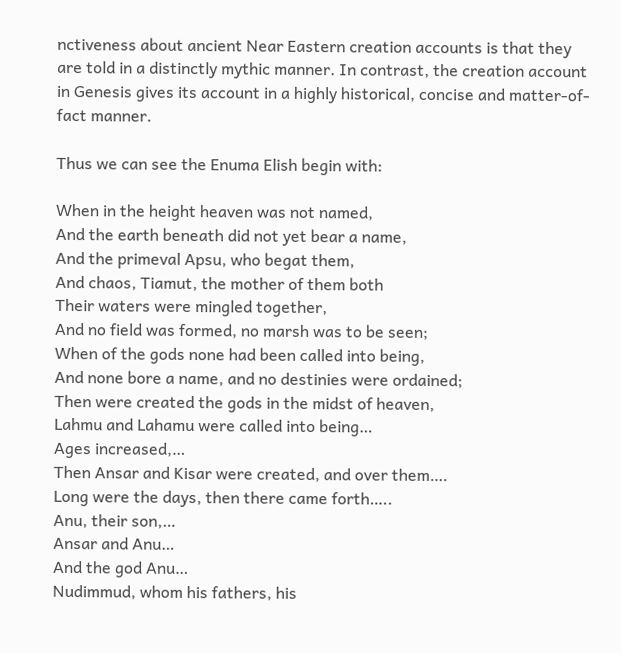nctiveness about ancient Near Eastern creation accounts is that they are told in a distinctly mythic manner. In contrast, the creation account in Genesis gives its account in a highly historical, concise and matter-of-fact manner.

Thus we can see the Enuma Elish begin with:

When in the height heaven was not named,
And the earth beneath did not yet bear a name,
And the primeval Apsu, who begat them,
And chaos, Tiamut, the mother of them both
Their waters were mingled together,
And no field was formed, no marsh was to be seen;
When of the gods none had been called into being,
And none bore a name, and no destinies were ordained;
Then were created the gods in the midst of heaven,
Lahmu and Lahamu were called into being…
Ages increased,…
Then Ansar and Kisar were created, and over them….
Long were the days, then there came forth…..
Anu, their son,…
Ansar and Anu…
And the god Anu…
Nudimmud, whom his fathers, his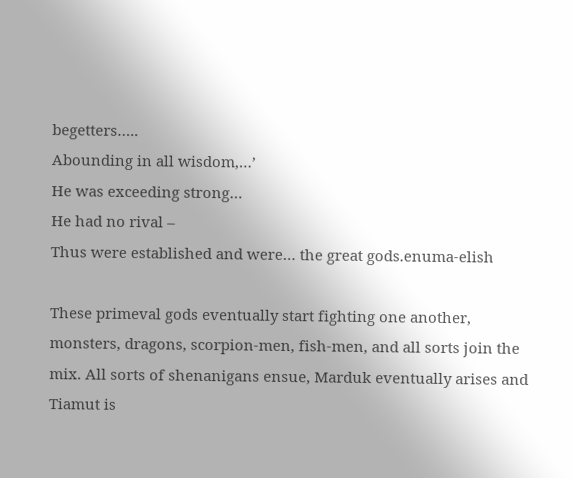begetters…..
Abounding in all wisdom,…’
He was exceeding strong…
He had no rival –
Thus were established and were… the great gods.enuma-elish

These primeval gods eventually start fighting one another, monsters, dragons, scorpion-men, fish-men, and all sorts join the mix. All sorts of shenanigans ensue, Marduk eventually arises and Tiamut is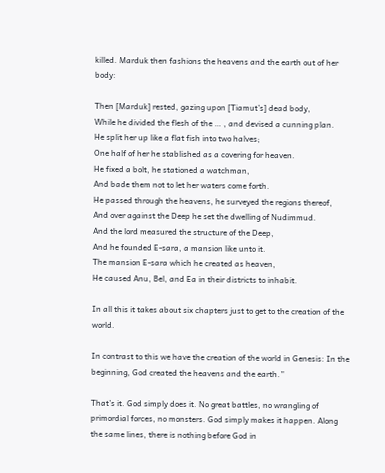killed. Marduk then fashions the heavens and the earth out of her body:

Then [Marduk] rested, gazing upon [Tiamut’s] dead body,
While he divided the flesh of the … , and devised a cunning plan.
He split her up like a flat fish into two halves;
One half of her he stablished as a covering for heaven.
He fixed a bolt, he stationed a watchman,
And bade them not to let her waters come forth.
He passed through the heavens, he surveyed the regions thereof,
And over against the Deep he set the dwelling of Nudimmud.
And the lord measured the structure of the Deep,
And he founded E-sara, a mansion like unto it.
The mansion E-sara which he created as heaven,
He caused Anu, Bel, and Ea in their districts to inhabit.

In all this it takes about six chapters just to get to the creation of the world.

In contrast to this we have the creation of the world in Genesis: In the beginning, God created the heavens and the earth.”

That’s it. God simply does it. No great battles, no wrangling of primordial forces, no monsters. God simply makes it happen. Along the same lines, there is nothing before God in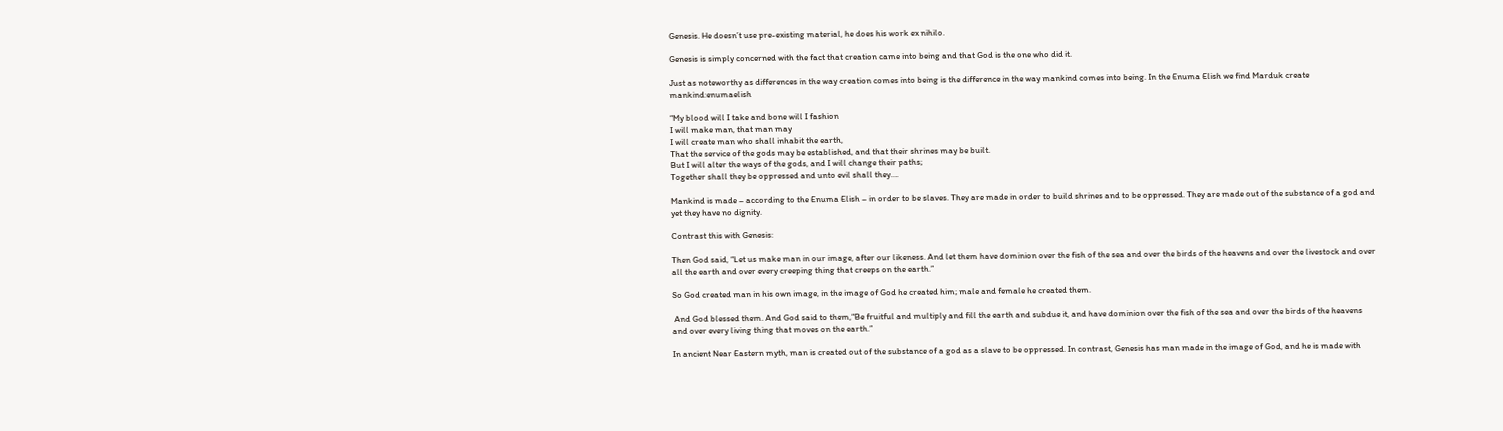Genesis. He doesn’t use pre-existing material, he does his work ex nihilo.

Genesis is simply concerned with the fact that creation came into being and that God is the one who did it.

Just as noteworthy as differences in the way creation comes into being is the difference in the way mankind comes into being. In the Enuma Elish we find Marduk create mankind:enumaelish

“My blood will I take and bone will I fashion
I will make man, that man may
I will create man who shall inhabit the earth,
That the service of the gods may be established, and that their shrines may be built.
But I will alter the ways of the gods, and I will change their paths;
Together shall they be oppressed and unto evil shall they….

Mankind is made – according to the Enuma Elish – in order to be slaves. They are made in order to build shrines and to be oppressed. They are made out of the substance of a god and yet they have no dignity.

Contrast this with Genesis:

Then God said, “Let us make man in our image, after our likeness. And let them have dominion over the fish of the sea and over the birds of the heavens and over the livestock and over all the earth and over every creeping thing that creeps on the earth.”

So God created man in his own image, in the image of God he created him; male and female he created them.

 And God blessed them. And God said to them,“Be fruitful and multiply and fill the earth and subdue it, and have dominion over the fish of the sea and over the birds of the heavens and over every living thing that moves on the earth.”

In ancient Near Eastern myth, man is created out of the substance of a god as a slave to be oppressed. In contrast, Genesis has man made in the image of God, and he is made with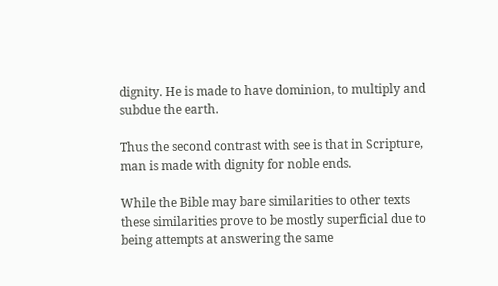dignity. He is made to have dominion, to multiply and subdue the earth.

Thus the second contrast with see is that in Scripture, man is made with dignity for noble ends.

While the Bible may bare similarities to other texts these similarities prove to be mostly superficial due to being attempts at answering the same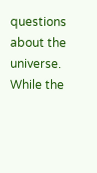questions about the universe. While the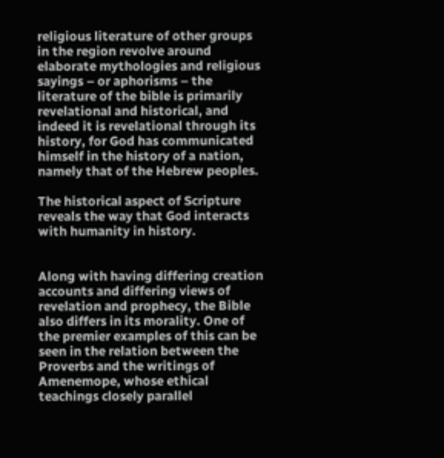religious literature of other groups in the region revolve around elaborate mythologies and religious sayings – or aphorisms – the literature of the bible is primarily revelational and historical, and indeed it is revelational through its history, for God has communicated himself in the history of a nation, namely that of the Hebrew peoples.

The historical aspect of Scripture reveals the way that God interacts with humanity in history.


Along with having differing creation accounts and differing views of revelation and prophecy, the Bible also differs in its morality. One of the premier examples of this can be seen in the relation between the Proverbs and the writings of Amenemope, whose ethical teachings closely parallel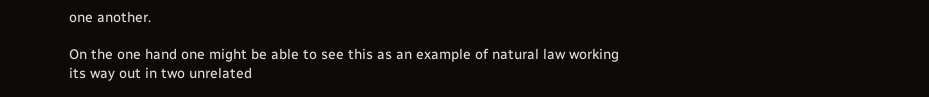one another.

On the one hand one might be able to see this as an example of natural law working its way out in two unrelated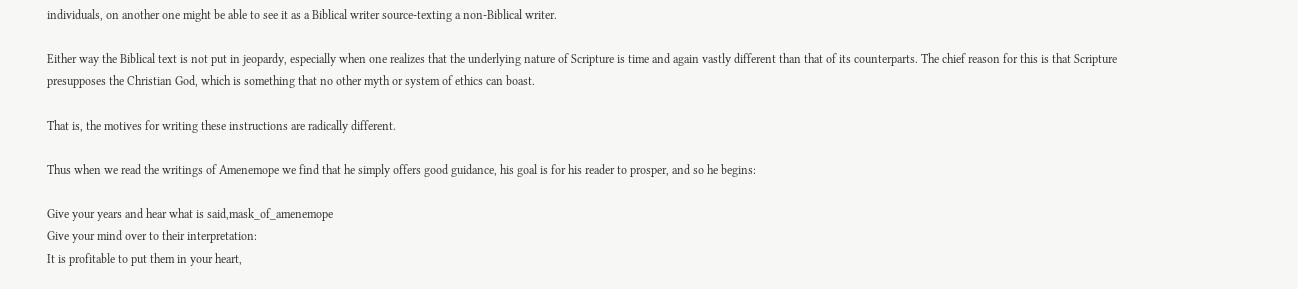individuals, on another one might be able to see it as a Biblical writer source-texting a non-Biblical writer.

Either way the Biblical text is not put in jeopardy, especially when one realizes that the underlying nature of Scripture is time and again vastly different than that of its counterparts. The chief reason for this is that Scripture presupposes the Christian God, which is something that no other myth or system of ethics can boast.

That is, the motives for writing these instructions are radically different.

Thus when we read the writings of Amenemope we find that he simply offers good guidance, his goal is for his reader to prosper, and so he begins:

Give your years and hear what is said,mask_of_amenemope
Give your mind over to their interpretation:
It is profitable to put them in your heart,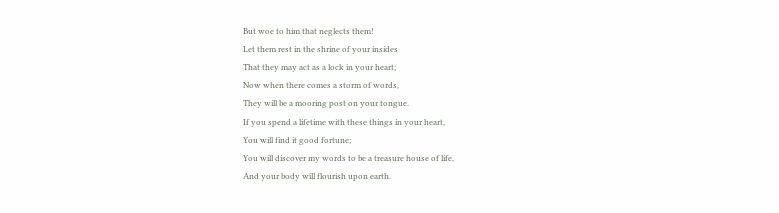But woe to him that neglects them!
Let them rest in the shrine of your insides
That they may act as a lock in your heart;
Now when there comes a storm of words,
They will be a mooring post on your tongue.
If you spend a lifetime with these things in your heart,
You will find it good fortune;
You will discover my words to be a treasure house of life,
And your body will flourish upon earth.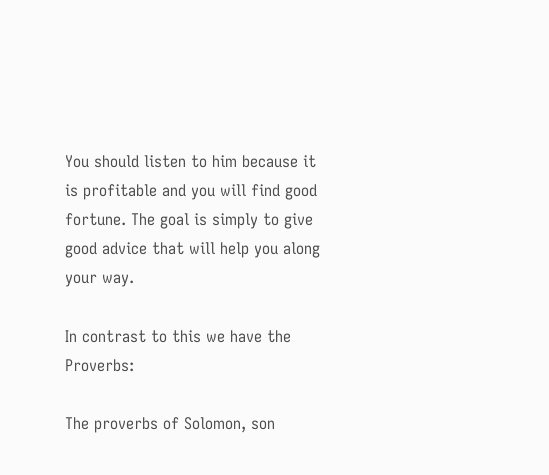You should listen to him because it is profitable and you will find good fortune. The goal is simply to give good advice that will help you along your way.

In contrast to this we have the Proverbs:

The proverbs of Solomon, son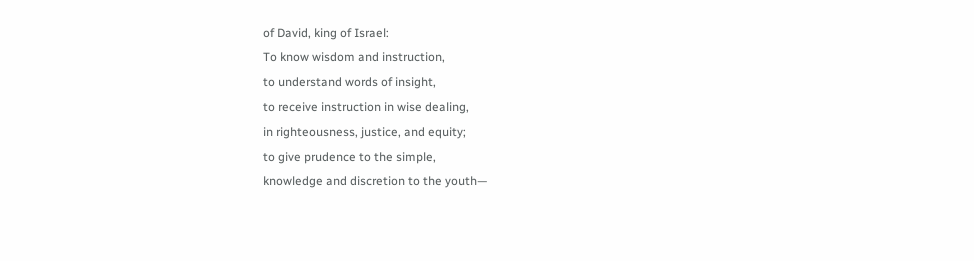of David, king of Israel:
To know wisdom and instruction,
to understand words of insight,
to receive instruction in wise dealing,
in righteousness, justice, and equity;
to give prudence to the simple,
knowledge and discretion to the youth—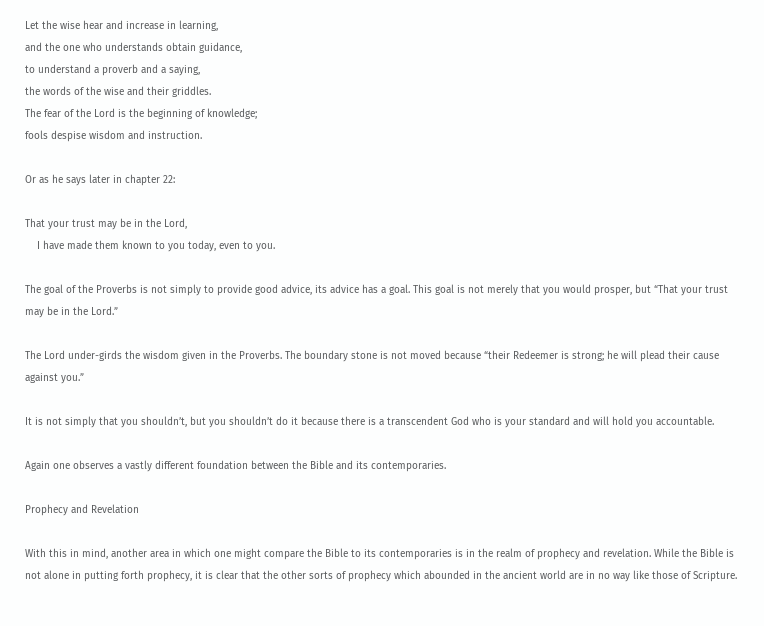Let the wise hear and increase in learning,
and the one who understands obtain guidance,
to understand a proverb and a saying,
the words of the wise and their griddles.
The fear of the Lord is the beginning of knowledge;
fools despise wisdom and instruction.

Or as he says later in chapter 22:

That your trust may be in the Lord,
    I have made them known to you today, even to you.

The goal of the Proverbs is not simply to provide good advice, its advice has a goal. This goal is not merely that you would prosper, but “That your trust may be in the Lord.”

The Lord under-girds the wisdom given in the Proverbs. The boundary stone is not moved because “their Redeemer is strong; he will plead their cause against you.”

It is not simply that you shouldn’t, but you shouldn’t do it because there is a transcendent God who is your standard and will hold you accountable.

Again one observes a vastly different foundation between the Bible and its contemporaries.

Prophecy and Revelation

With this in mind, another area in which one might compare the Bible to its contemporaries is in the realm of prophecy and revelation. While the Bible is not alone in putting forth prophecy, it is clear that the other sorts of prophecy which abounded in the ancient world are in no way like those of Scripture.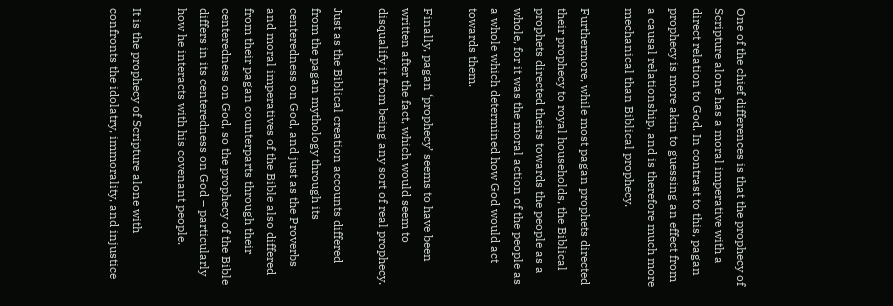One of the chief differences is that the prophecy of Scripture alone has a moral imperative with a direct relation to God. In contrast to this, pagan prophecy is more akin to guessing an effect from a causal relationship, and is therefore much more mechanical than Biblical prophecy.

Furthermore, while most pagan prophets directed their prophecy to royal households, the Biblical prophets directed theirs towards the people as a whole, for it was the moral action of the people as a whole which determined how God would act towards them.

Finally, pagan ‘prophecy’ seems to have been written after the fact, which would seem to disqualify it from being any sort of real prophecy.

Just as the Biblical creation accounts differed from the pagan mythology through its centeredness on God, and just as the Proverbs and moral imperatives of the Bible also differed from their pagan counterparts through their centeredness on God, so the prophecy of the Bible differs in its centeredness on God – particularly how he interacts with his covenant people.

It is the prophecy of Scripture alone with confronts the idolatry, immorality, and injustice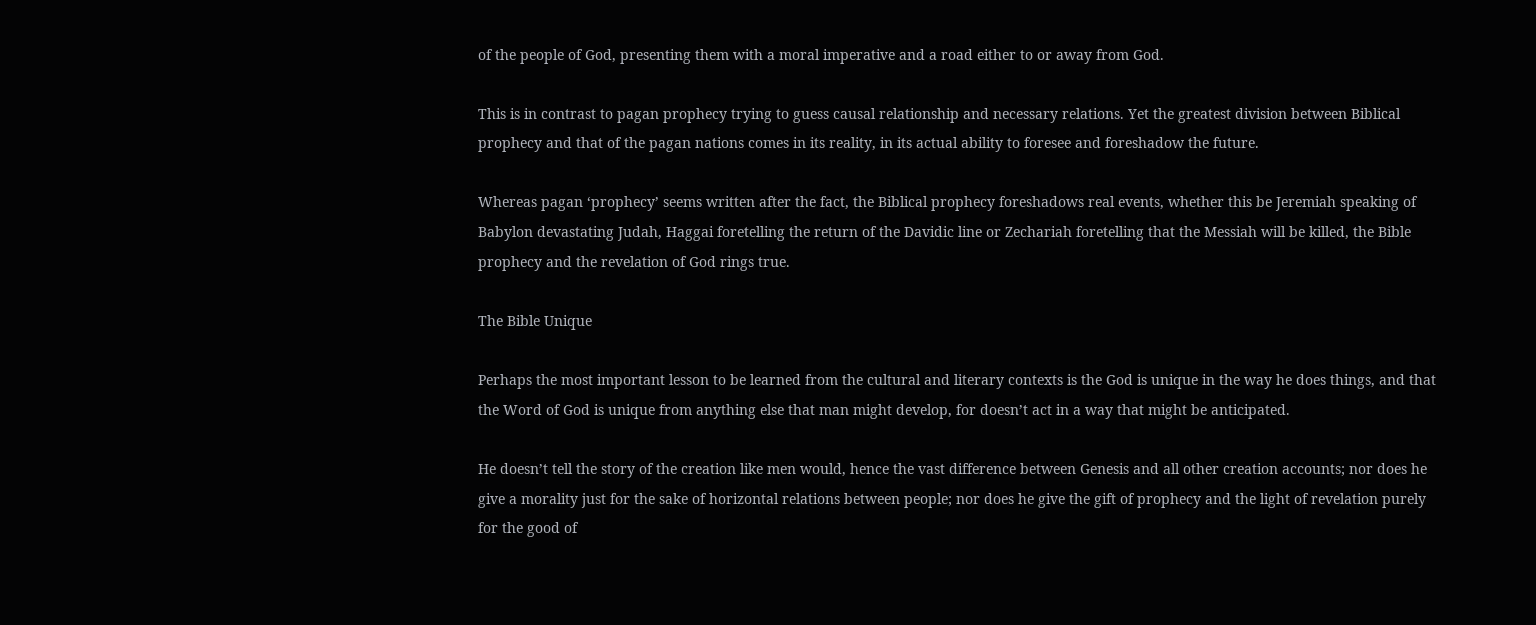of the people of God, presenting them with a moral imperative and a road either to or away from God.

This is in contrast to pagan prophecy trying to guess causal relationship and necessary relations. Yet the greatest division between Biblical prophecy and that of the pagan nations comes in its reality, in its actual ability to foresee and foreshadow the future.

Whereas pagan ‘prophecy’ seems written after the fact, the Biblical prophecy foreshadows real events, whether this be Jeremiah speaking of Babylon devastating Judah, Haggai foretelling the return of the Davidic line or Zechariah foretelling that the Messiah will be killed, the Bible prophecy and the revelation of God rings true.

The Bible Unique

Perhaps the most important lesson to be learned from the cultural and literary contexts is the God is unique in the way he does things, and that the Word of God is unique from anything else that man might develop, for doesn’t act in a way that might be anticipated.

He doesn’t tell the story of the creation like men would, hence the vast difference between Genesis and all other creation accounts; nor does he give a morality just for the sake of horizontal relations between people; nor does he give the gift of prophecy and the light of revelation purely for the good of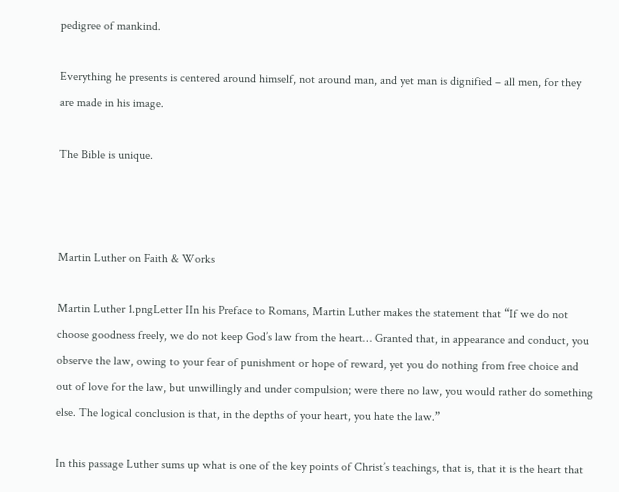pedigree of mankind.

Everything he presents is centered around himself, not around man, and yet man is dignified – all men, for they are made in his image.

The Bible is unique.



Martin Luther on Faith & Works

Martin Luther 1.pngLetter IIn his Preface to Romans, Martin Luther makes the statement that “If we do not choose goodness freely, we do not keep God’s law from the heart… Granted that, in appearance and conduct, you observe the law, owing to your fear of punishment or hope of reward, yet you do nothing from free choice and out of love for the law, but unwillingly and under compulsion; were there no law, you would rather do something else. The logical conclusion is that, in the depths of your heart, you hate the law.”

In this passage Luther sums up what is one of the key points of Christ’s teachings, that is, that it is the heart that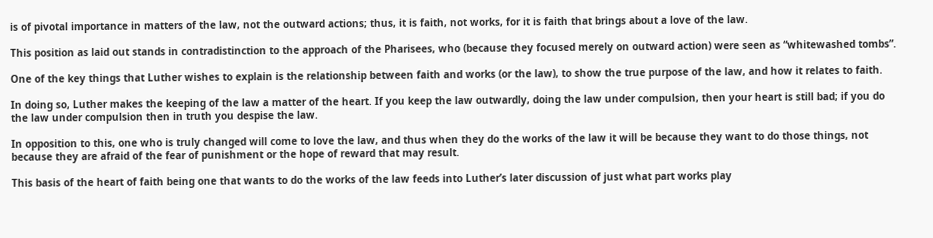is of pivotal importance in matters of the law, not the outward actions; thus, it is faith, not works, for it is faith that brings about a love of the law.

This position as laid out stands in contradistinction to the approach of the Pharisees, who (because they focused merely on outward action) were seen as “whitewashed tombs”.

One of the key things that Luther wishes to explain is the relationship between faith and works (or the law), to show the true purpose of the law, and how it relates to faith.

In doing so, Luther makes the keeping of the law a matter of the heart. If you keep the law outwardly, doing the law under compulsion, then your heart is still bad; if you do the law under compulsion then in truth you despise the law.

In opposition to this, one who is truly changed will come to love the law, and thus when they do the works of the law it will be because they want to do those things, not because they are afraid of the fear of punishment or the hope of reward that may result.

This basis of the heart of faith being one that wants to do the works of the law feeds into Luther’s later discussion of just what part works play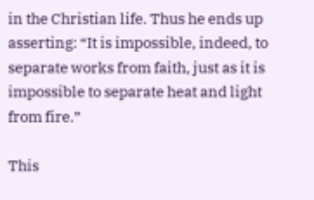in the Christian life. Thus he ends up asserting: “It is impossible, indeed, to separate works from faith, just as it is impossible to separate heat and light from fire.”

This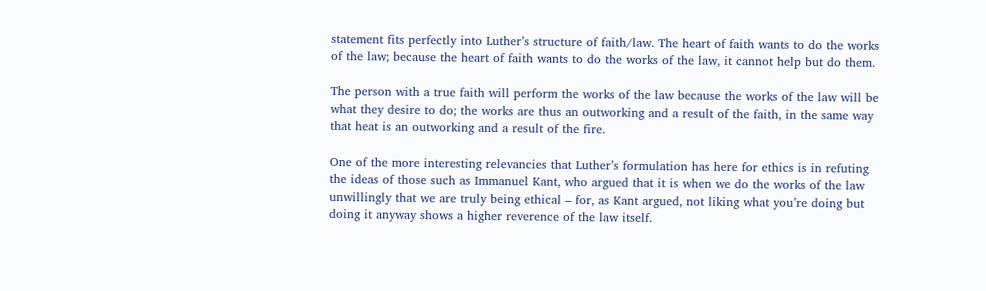statement fits perfectly into Luther’s structure of faith/law. The heart of faith wants to do the works of the law; because the heart of faith wants to do the works of the law, it cannot help but do them.

The person with a true faith will perform the works of the law because the works of the law will be what they desire to do; the works are thus an outworking and a result of the faith, in the same way that heat is an outworking and a result of the fire.

One of the more interesting relevancies that Luther’s formulation has here for ethics is in refuting the ideas of those such as Immanuel Kant, who argued that it is when we do the works of the law unwillingly that we are truly being ethical – for, as Kant argued, not liking what you’re doing but doing it anyway shows a higher reverence of the law itself.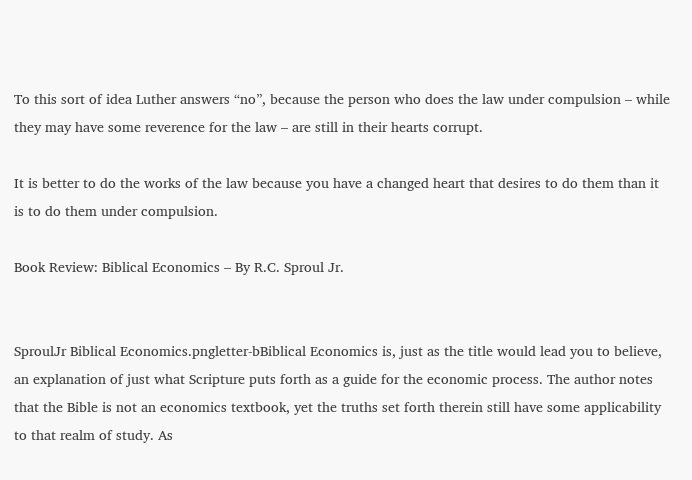To this sort of idea Luther answers “no”, because the person who does the law under compulsion – while they may have some reverence for the law – are still in their hearts corrupt.

It is better to do the works of the law because you have a changed heart that desires to do them than it is to do them under compulsion.

Book Review: Biblical Economics – By R.C. Sproul Jr.


SproulJr Biblical Economics.pngletter-bBiblical Economics is, just as the title would lead you to believe, an explanation of just what Scripture puts forth as a guide for the economic process. The author notes that the Bible is not an economics textbook, yet the truths set forth therein still have some applicability to that realm of study. As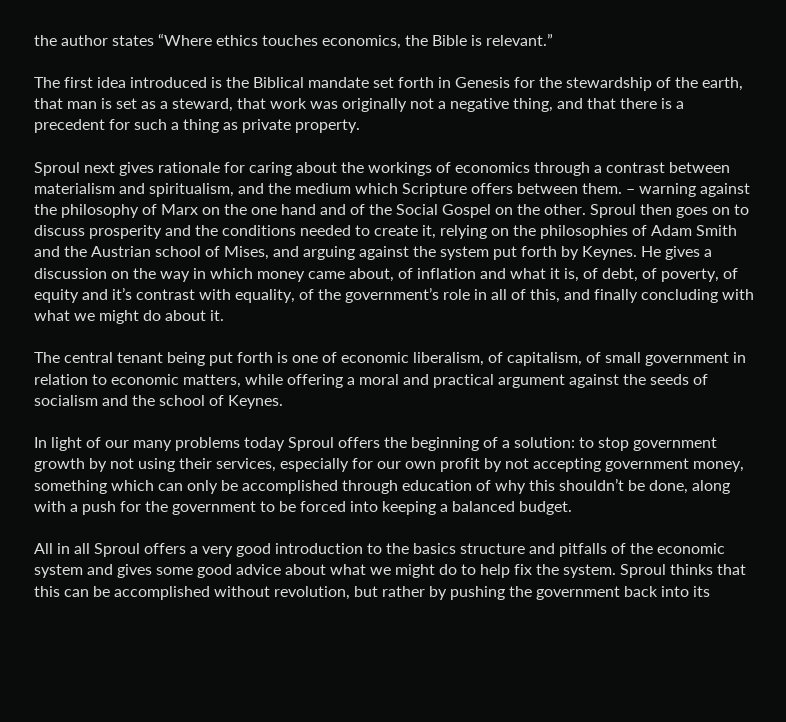the author states “Where ethics touches economics, the Bible is relevant.”

The first idea introduced is the Biblical mandate set forth in Genesis for the stewardship of the earth, that man is set as a steward, that work was originally not a negative thing, and that there is a precedent for such a thing as private property.

Sproul next gives rationale for caring about the workings of economics through a contrast between materialism and spiritualism, and the medium which Scripture offers between them. – warning against the philosophy of Marx on the one hand and of the Social Gospel on the other. Sproul then goes on to discuss prosperity and the conditions needed to create it, relying on the philosophies of Adam Smith and the Austrian school of Mises, and arguing against the system put forth by Keynes. He gives a discussion on the way in which money came about, of inflation and what it is, of debt, of poverty, of equity and it’s contrast with equality, of the government’s role in all of this, and finally concluding with what we might do about it.

The central tenant being put forth is one of economic liberalism, of capitalism, of small government in relation to economic matters, while offering a moral and practical argument against the seeds of socialism and the school of Keynes.

In light of our many problems today Sproul offers the beginning of a solution: to stop government growth by not using their services, especially for our own profit by not accepting government money, something which can only be accomplished through education of why this shouldn’t be done, along with a push for the government to be forced into keeping a balanced budget.

All in all Sproul offers a very good introduction to the basics structure and pitfalls of the economic system and gives some good advice about what we might do to help fix the system. Sproul thinks that this can be accomplished without revolution, but rather by pushing the government back into its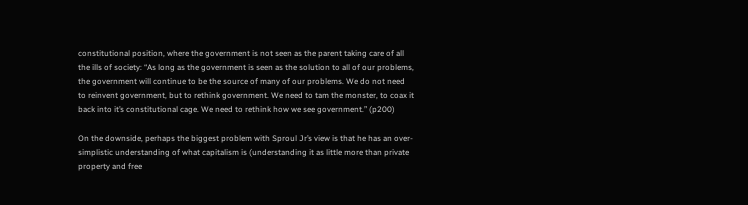constitutional position, where the government is not seen as the parent taking care of all the ills of society: “As long as the government is seen as the solution to all of our problems, the government will continue to be the source of many of our problems. We do not need to reinvent government, but to rethink government. We need to tam the monster, to coax it back into it’s constitutional cage. We need to rethink how we see government.” (p200)

On the downside, perhaps the biggest problem with Sproul Jr’s view is that he has an over-simplistic understanding of what capitalism is (understanding it as little more than private property and free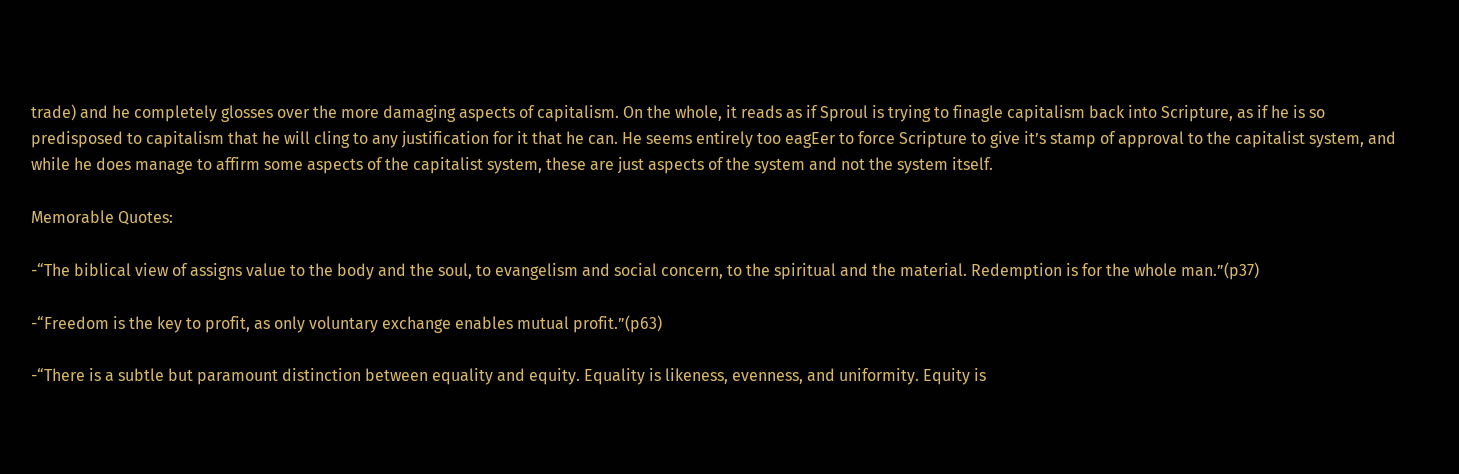trade) and he completely glosses over the more damaging aspects of capitalism. On the whole, it reads as if Sproul is trying to finagle capitalism back into Scripture, as if he is so predisposed to capitalism that he will cling to any justification for it that he can. He seems entirely too eagEer to force Scripture to give it’s stamp of approval to the capitalist system, and while he does manage to affirm some aspects of the capitalist system, these are just aspects of the system and not the system itself.

Memorable Quotes:

-“The biblical view of assigns value to the body and the soul, to evangelism and social concern, to the spiritual and the material. Redemption is for the whole man.”(p37)

-“Freedom is the key to profit, as only voluntary exchange enables mutual profit.”(p63)

-“There is a subtle but paramount distinction between equality and equity. Equality is likeness, evenness, and uniformity. Equity is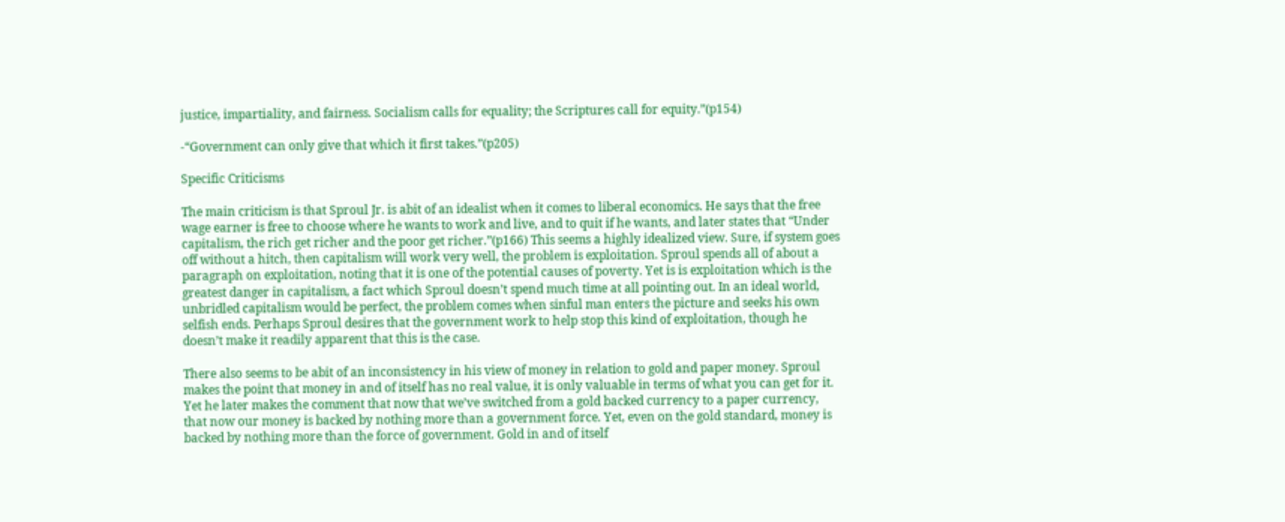justice, impartiality, and fairness. Socialism calls for equality; the Scriptures call for equity.”(p154)

-“Government can only give that which it first takes.”(p205)

Specific Criticisms

The main criticism is that Sproul Jr. is abit of an idealist when it comes to liberal economics. He says that the free wage earner is free to choose where he wants to work and live, and to quit if he wants, and later states that “Under capitalism, the rich get richer and the poor get richer.”(p166) This seems a highly idealized view. Sure, if system goes off without a hitch, then capitalism will work very well, the problem is exploitation. Sproul spends all of about a paragraph on exploitation, noting that it is one of the potential causes of poverty. Yet is is exploitation which is the greatest danger in capitalism, a fact which Sproul doesn’t spend much time at all pointing out. In an ideal world, unbridled capitalism would be perfect, the problem comes when sinful man enters the picture and seeks his own selfish ends. Perhaps Sproul desires that the government work to help stop this kind of exploitation, though he doesn’t make it readily apparent that this is the case.

There also seems to be abit of an inconsistency in his view of money in relation to gold and paper money. Sproul makes the point that money in and of itself has no real value, it is only valuable in terms of what you can get for it. Yet he later makes the comment that now that we’ve switched from a gold backed currency to a paper currency, that now our money is backed by nothing more than a government force. Yet, even on the gold standard, money is backed by nothing more than the force of government. Gold in and of itself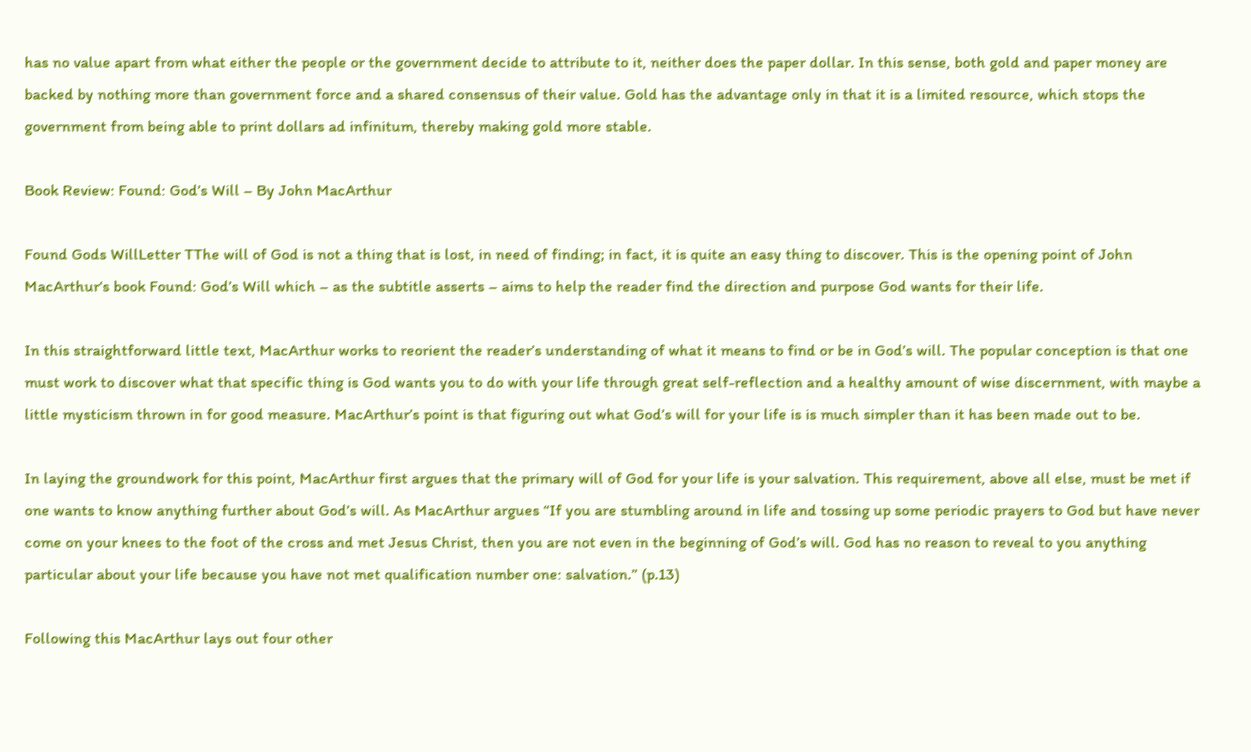has no value apart from what either the people or the government decide to attribute to it, neither does the paper dollar. In this sense, both gold and paper money are backed by nothing more than government force and a shared consensus of their value. Gold has the advantage only in that it is a limited resource, which stops the government from being able to print dollars ad infinitum, thereby making gold more stable.

Book Review: Found: God’s Will – By John MacArthur

Found Gods WillLetter TThe will of God is not a thing that is lost, in need of finding; in fact, it is quite an easy thing to discover. This is the opening point of John MacArthur‘s book Found: God’s Will which – as the subtitle asserts – aims to help the reader find the direction and purpose God wants for their life.

In this straightforward little text, MacArthur works to reorient the reader’s understanding of what it means to find or be in God’s will. The popular conception is that one must work to discover what that specific thing is God wants you to do with your life through great self-reflection and a healthy amount of wise discernment, with maybe a little mysticism thrown in for good measure. MacArthur’s point is that figuring out what God’s will for your life is is much simpler than it has been made out to be.

In laying the groundwork for this point, MacArthur first argues that the primary will of God for your life is your salvation. This requirement, above all else, must be met if one wants to know anything further about God’s will. As MacArthur argues “If you are stumbling around in life and tossing up some periodic prayers to God but have never come on your knees to the foot of the cross and met Jesus Christ, then you are not even in the beginning of God’s will. God has no reason to reveal to you anything particular about your life because you have not met qualification number one: salvation.” (p.13)

Following this MacArthur lays out four other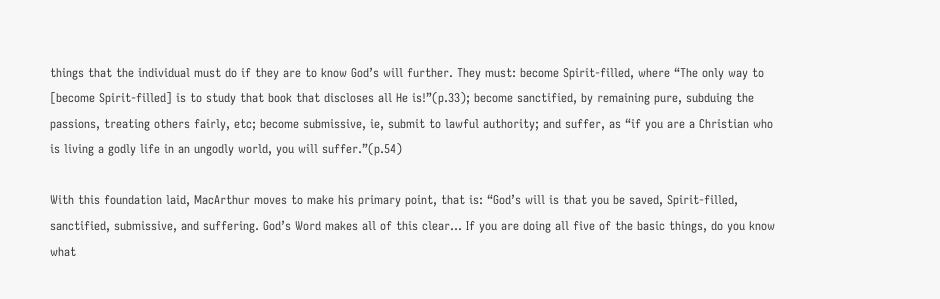things that the individual must do if they are to know God’s will further. They must: become Spirit-filled, where “The only way to [become Spirit-filled] is to study that book that discloses all He is!”(p.33); become sanctified, by remaining pure, subduing the passions, treating others fairly, etc; become submissive, ie, submit to lawful authority; and suffer, as “if you are a Christian who is living a godly life in an ungodly world, you will suffer.”(p.54)

With this foundation laid, MacArthur moves to make his primary point, that is: “God’s will is that you be saved, Spirit-filled, sanctified, submissive, and suffering. God’s Word makes all of this clear… If you are doing all five of the basic things, do you know what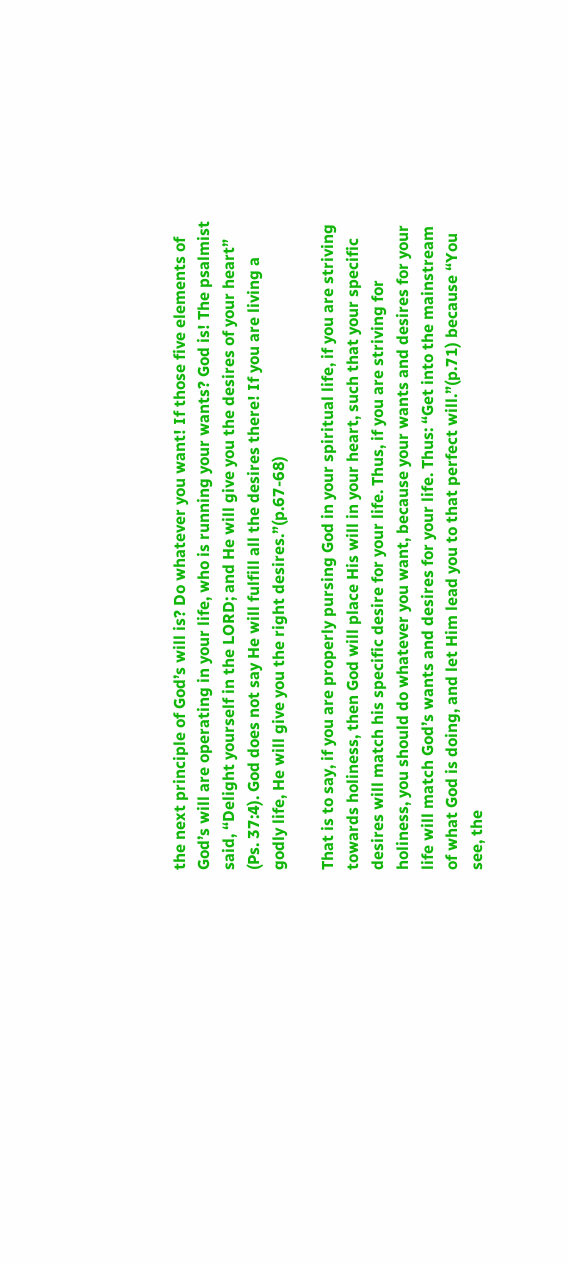the next principle of God’s will is? Do whatever you want! If those five elements of God’s will are operating in your life, who is running your wants? God is! The psalmist said, “Delight yourself in the LORD; and He will give you the desires of your heart” (Ps. 37:4). God does not say He will fulfill all the desires there! If you are living a godly life, He will give you the right desires.”(p.67-68)

That is to say, if you are properly pursing God in your spiritual life, if you are striving towards holiness, then God will place His will in your heart, such that your specific desires will match his specific desire for your life. Thus, if you are striving for holiness, you should do whatever you want, because your wants and desires for your life will match God’s wants and desires for your life. Thus: “Get into the mainstream of what God is doing, and let Him lead you to that perfect will.”(p.71) because “You see, the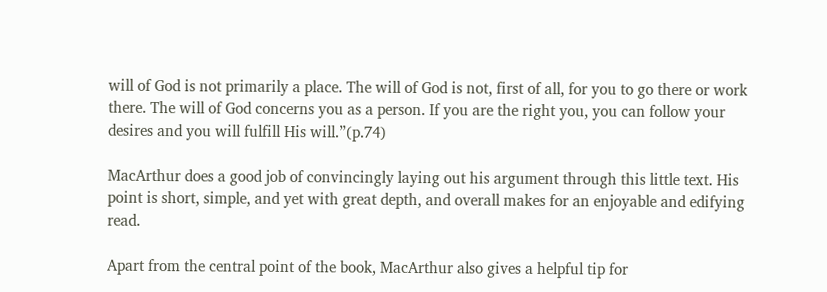will of God is not primarily a place. The will of God is not, first of all, for you to go there or work there. The will of God concerns you as a person. If you are the right you, you can follow your desires and you will fulfill His will.”(p.74)

MacArthur does a good job of convincingly laying out his argument through this little text. His point is short, simple, and yet with great depth, and overall makes for an enjoyable and edifying read.

Apart from the central point of the book, MacArthur also gives a helpful tip for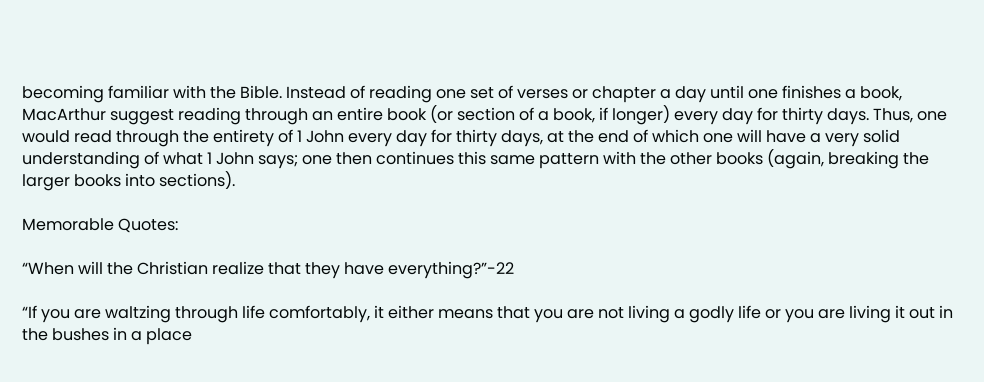becoming familiar with the Bible. Instead of reading one set of verses or chapter a day until one finishes a book, MacArthur suggest reading through an entire book (or section of a book, if longer) every day for thirty days. Thus, one would read through the entirety of 1 John every day for thirty days, at the end of which one will have a very solid understanding of what 1 John says; one then continues this same pattern with the other books (again, breaking the larger books into sections).

Memorable Quotes:

“When will the Christian realize that they have everything?”-22

“If you are waltzing through life comfortably, it either means that you are not living a godly life or you are living it out in the bushes in a place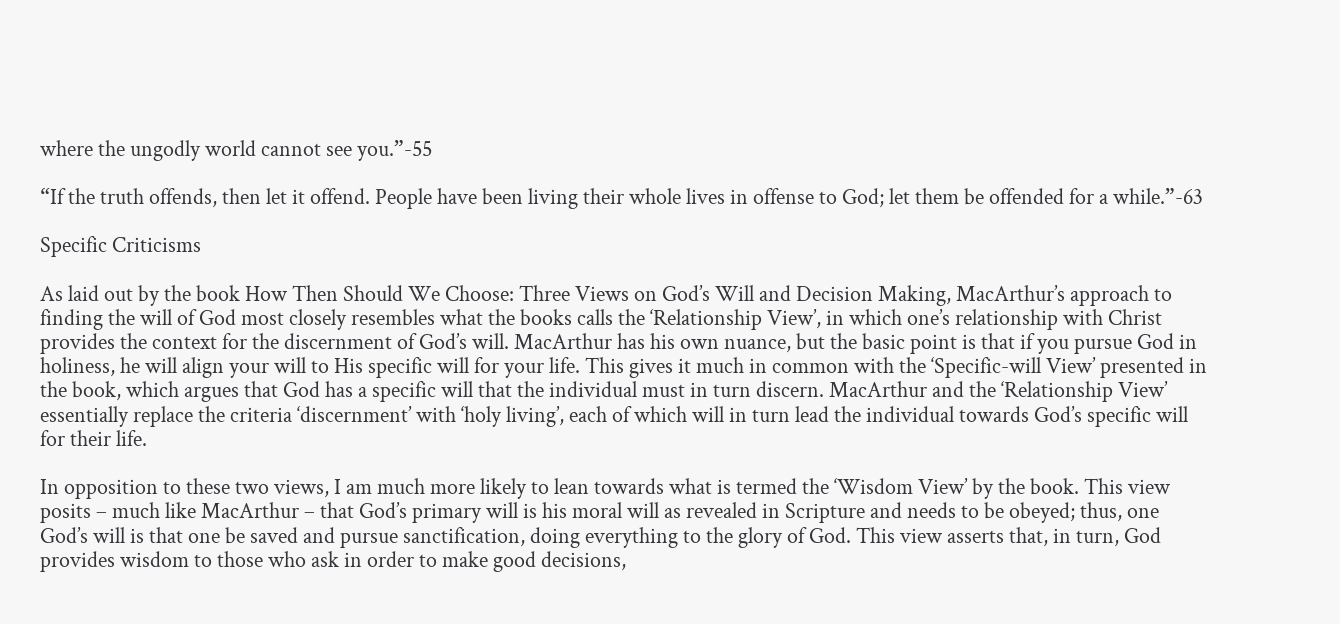where the ungodly world cannot see you.”-55

“If the truth offends, then let it offend. People have been living their whole lives in offense to God; let them be offended for a while.”-63

Specific Criticisms

As laid out by the book How Then Should We Choose: Three Views on God’s Will and Decision Making, MacArthur’s approach to finding the will of God most closely resembles what the books calls the ‘Relationship View’, in which one’s relationship with Christ provides the context for the discernment of God’s will. MacArthur has his own nuance, but the basic point is that if you pursue God in holiness, he will align your will to His specific will for your life. This gives it much in common with the ‘Specific-will View’ presented in the book, which argues that God has a specific will that the individual must in turn discern. MacArthur and the ‘Relationship View’ essentially replace the criteria ‘discernment’ with ‘holy living’, each of which will in turn lead the individual towards God’s specific will for their life.

In opposition to these two views, I am much more likely to lean towards what is termed the ‘Wisdom View’ by the book. This view posits – much like MacArthur – that God’s primary will is his moral will as revealed in Scripture and needs to be obeyed; thus, one God’s will is that one be saved and pursue sanctification, doing everything to the glory of God. This view asserts that, in turn, God provides wisdom to those who ask in order to make good decisions,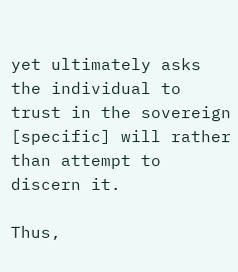yet ultimately asks the individual to trust in the sovereign [specific] will rather than attempt to discern it.

Thus,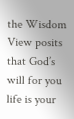the Wisdom View posits that God’s will for you life is your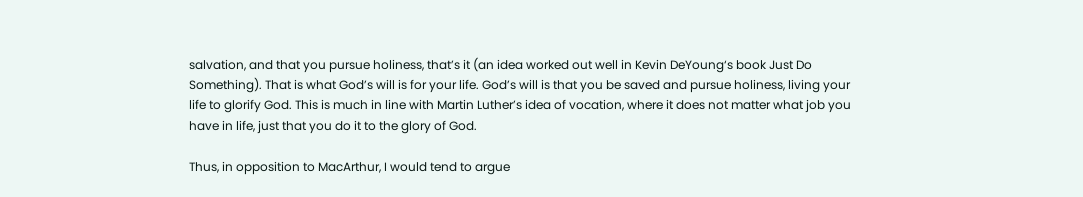salvation, and that you pursue holiness, that’s it (an idea worked out well in Kevin DeYoung‘s book Just Do Something). That is what God’s will is for your life. God’s will is that you be saved and pursue holiness, living your life to glorify God. This is much in line with Martin Luther’s idea of vocation, where it does not matter what job you have in life, just that you do it to the glory of God.

Thus, in opposition to MacArthur, I would tend to argue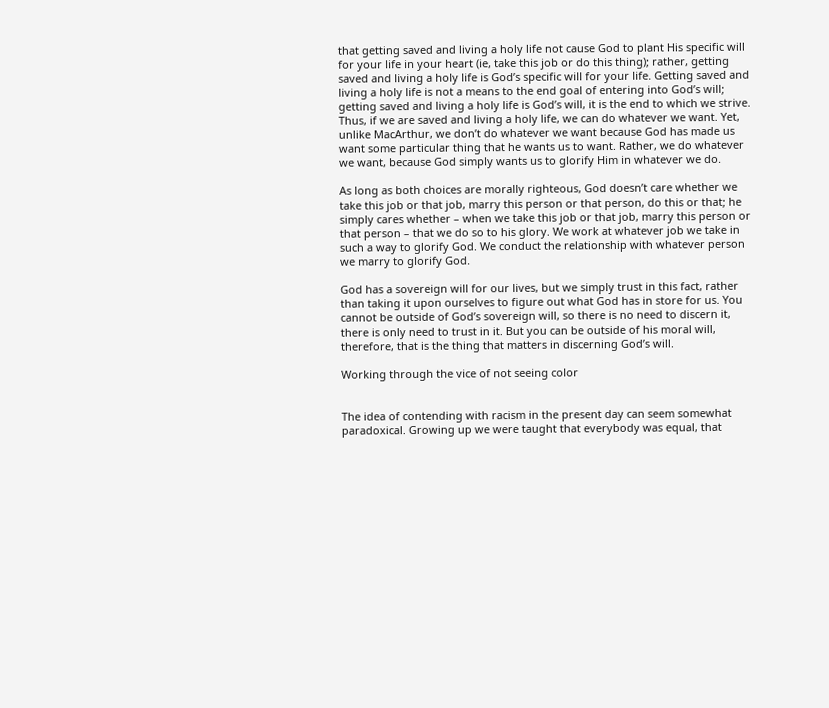that getting saved and living a holy life not cause God to plant His specific will for your life in your heart (ie, take this job or do this thing); rather, getting saved and living a holy life is God’s specific will for your life. Getting saved and living a holy life is not a means to the end goal of entering into God’s will; getting saved and living a holy life is God’s will, it is the end to which we strive. Thus, if we are saved and living a holy life, we can do whatever we want. Yet, unlike MacArthur, we don’t do whatever we want because God has made us want some particular thing that he wants us to want. Rather, we do whatever we want, because God simply wants us to glorify Him in whatever we do.

As long as both choices are morally righteous, God doesn’t care whether we take this job or that job, marry this person or that person, do this or that; he simply cares whether – when we take this job or that job, marry this person or that person – that we do so to his glory. We work at whatever job we take in such a way to glorify God. We conduct the relationship with whatever person we marry to glorify God.

God has a sovereign will for our lives, but we simply trust in this fact, rather than taking it upon ourselves to figure out what God has in store for us. You cannot be outside of God’s sovereign will, so there is no need to discern it, there is only need to trust in it. But you can be outside of his moral will, therefore, that is the thing that matters in discerning God’s will.

Working through the vice of not seeing color


The idea of contending with racism in the present day can seem somewhat paradoxical. Growing up we were taught that everybody was equal, that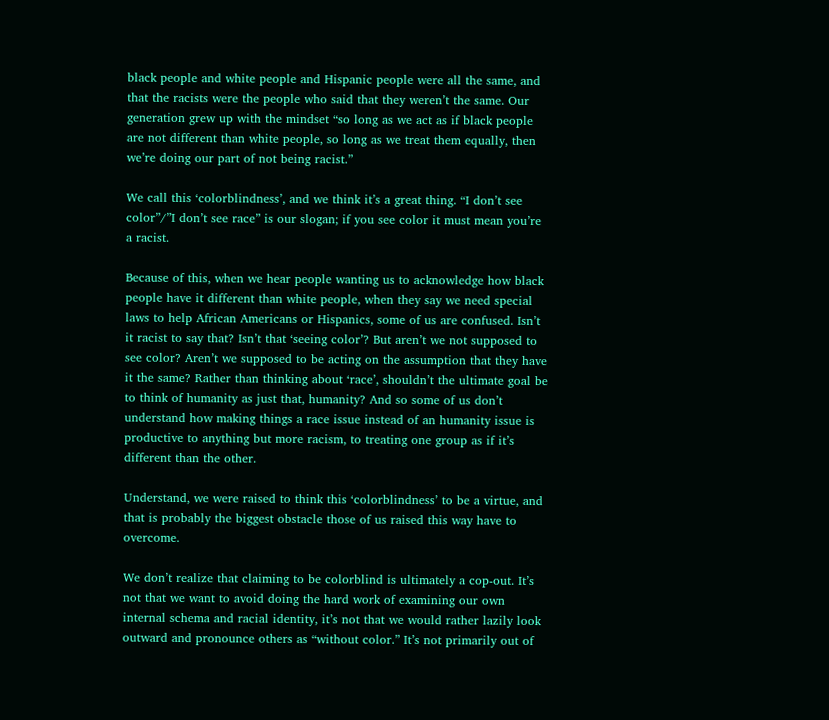black people and white people and Hispanic people were all the same, and that the racists were the people who said that they weren’t the same. Our generation grew up with the mindset “so long as we act as if black people are not different than white people, so long as we treat them equally, then we’re doing our part of not being racist.”

We call this ‘colorblindness’, and we think it’s a great thing. “I don’t see color”/”I don’t see race” is our slogan; if you see color it must mean you’re a racist.

Because of this, when we hear people wanting us to acknowledge how black people have it different than white people, when they say we need special laws to help African Americans or Hispanics, some of us are confused. Isn’t it racist to say that? Isn’t that ‘seeing color’? But aren’t we not supposed to see color? Aren’t we supposed to be acting on the assumption that they have it the same? Rather than thinking about ‘race’, shouldn’t the ultimate goal be to think of humanity as just that, humanity? And so some of us don’t understand how making things a race issue instead of an humanity issue is productive to anything but more racism, to treating one group as if it’s different than the other.

Understand, we were raised to think this ‘colorblindness’ to be a virtue, and that is probably the biggest obstacle those of us raised this way have to overcome.

We don’t realize that claiming to be colorblind is ultimately a cop-out. It’s not that we want to avoid doing the hard work of examining our own internal schema and racial identity, it’s not that we would rather lazily look outward and pronounce others as “without color.” It’s not primarily out of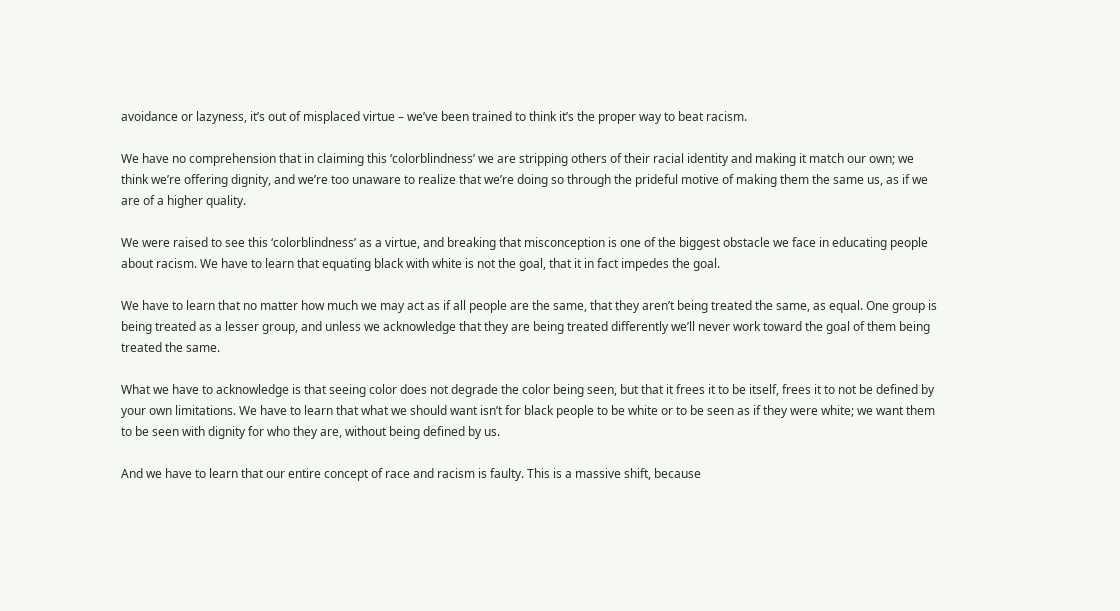avoidance or lazyness, it’s out of misplaced virtue – we’ve been trained to think it’s the proper way to beat racism.

We have no comprehension that in claiming this ‘colorblindness’ we are stripping others of their racial identity and making it match our own; we think we’re offering dignity, and we’re too unaware to realize that we’re doing so through the prideful motive of making them the same us, as if we are of a higher quality.

We were raised to see this ‘colorblindness’ as a virtue, and breaking that misconception is one of the biggest obstacle we face in educating people about racism. We have to learn that equating black with white is not the goal, that it in fact impedes the goal.

We have to learn that no matter how much we may act as if all people are the same, that they aren’t being treated the same, as equal. One group is being treated as a lesser group, and unless we acknowledge that they are being treated differently we’ll never work toward the goal of them being treated the same.

What we have to acknowledge is that seeing color does not degrade the color being seen, but that it frees it to be itself, frees it to not be defined by your own limitations. We have to learn that what we should want isn’t for black people to be white or to be seen as if they were white; we want them to be seen with dignity for who they are, without being defined by us.

And we have to learn that our entire concept of race and racism is faulty. This is a massive shift, because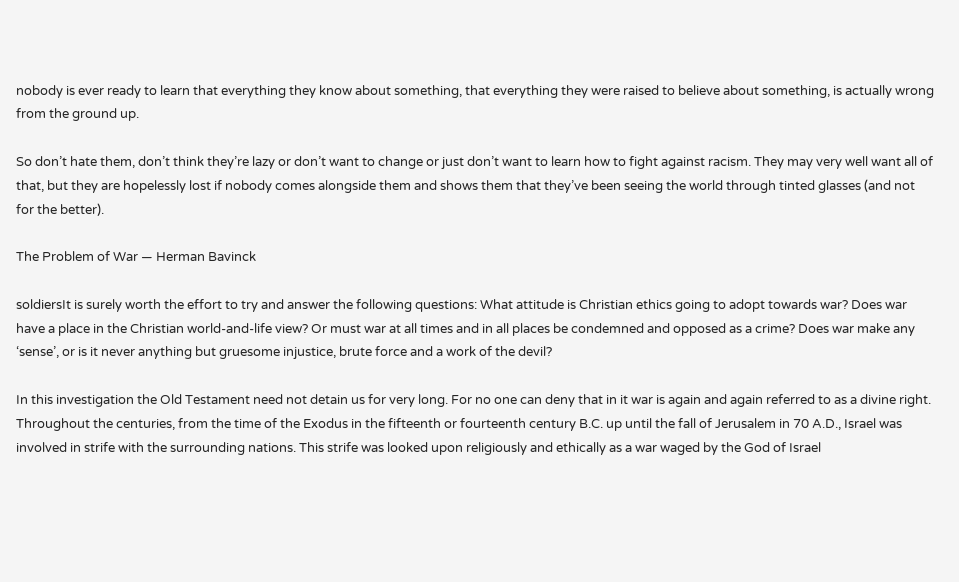nobody is ever ready to learn that everything they know about something, that everything they were raised to believe about something, is actually wrong from the ground up.

So don’t hate them, don’t think they’re lazy or don’t want to change or just don’t want to learn how to fight against racism. They may very well want all of that, but they are hopelessly lost if nobody comes alongside them and shows them that they’ve been seeing the world through tinted glasses (and not for the better).

The Problem of War — Herman Bavinck

soldiersIt is surely worth the effort to try and answer the following questions: What attitude is Christian ethics going to adopt towards war? Does war have a place in the Christian world-and-life view? Or must war at all times and in all places be condemned and opposed as a crime? Does war make any ‘sense’, or is it never anything but gruesome injustice, brute force and a work of the devil?

In this investigation the Old Testament need not detain us for very long. For no one can deny that in it war is again and again referred to as a divine right. Throughout the centuries, from the time of the Exodus in the fifteenth or fourteenth century B.C. up until the fall of Jerusalem in 70 A.D., Israel was involved in strife with the surrounding nations. This strife was looked upon religiously and ethically as a war waged by the God of Israel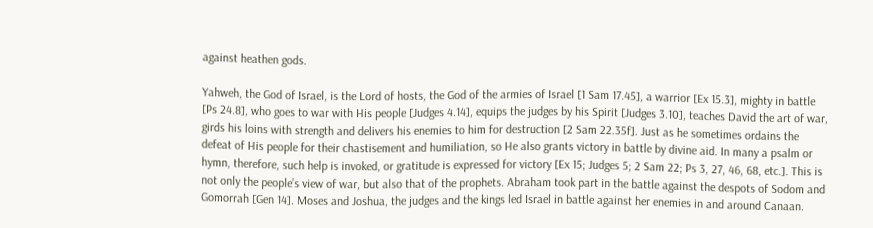against heathen gods.

Yahweh, the God of Israel, is the Lord of hosts, the God of the armies of Israel [1 Sam 17.45], a warrior [Ex 15.3], mighty in battle [Ps 24.8], who goes to war with His people [Judges 4.14], equips the judges by his Spirit [Judges 3.10], teaches David the art of war, girds his loins with strength and delivers his enemies to him for destruction [2 Sam 22.35f]. Just as he sometimes ordains the defeat of His people for their chastisement and humiliation, so He also grants victory in battle by divine aid. In many a psalm or hymn, therefore, such help is invoked, or gratitude is expressed for victory [Ex 15; Judges 5; 2 Sam 22; Ps 3, 27, 46, 68, etc.]. This is not only the people’s view of war, but also that of the prophets. Abraham took part in the battle against the despots of Sodom and Gomorrah [Gen 14]. Moses and Joshua, the judges and the kings led Israel in battle against her enemies in and around Canaan.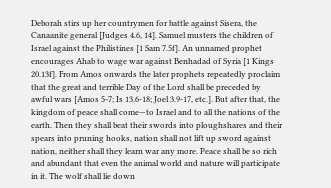Deborah stirs up her countrymen for battle against Sisera, the Canaanite general [Judges 4.6, 14]. Samuel musters the children of Israel against the Philistines [1 Sam 7.5f]. An unnamed prophet encourages Ahab to wage war against Benhadad of Syria [1 Kings 20.13f]. From Amos onwards the later prophets repeatedly proclaim that the great and terrible Day of the Lord shall be preceded by awful wars [Amos 5-7; Is 13.6-18; Joel 3.9-17, etc.]. But after that, the kingdom of peace shall come—to Israel and to all the nations of the earth. Then they shall beat their swords into ploughshares and their spears into pruning hooks, nation shall not lift up sword against nation, neither shall they learn war any more. Peace shall be so rich and abundant that even the animal world and nature will participate in it. The wolf shall lie down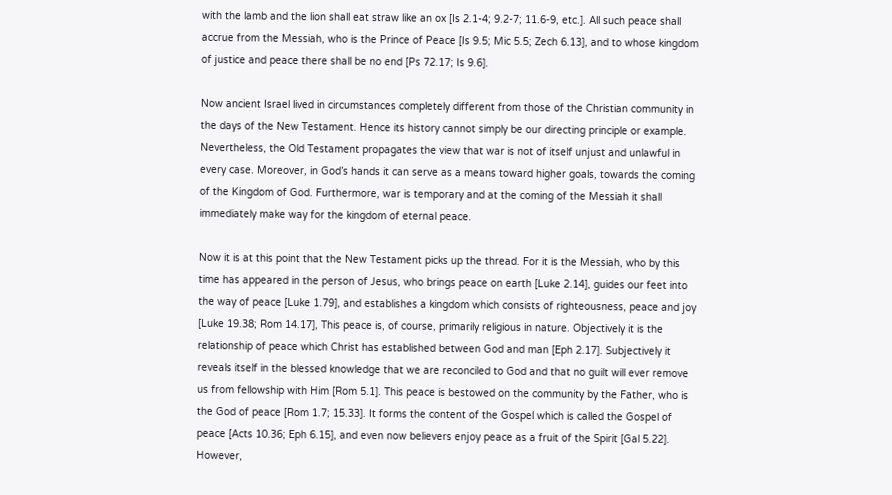with the lamb and the lion shall eat straw like an ox [Is 2.1-4; 9.2-7; 11.6-9, etc.]. All such peace shall accrue from the Messiah, who is the Prince of Peace [Is 9.5; Mic 5.5; Zech 6.13], and to whose kingdom of justice and peace there shall be no end [Ps 72.17; Is 9.6].

Now ancient Israel lived in circumstances completely different from those of the Christian community in the days of the New Testament. Hence its history cannot simply be our directing principle or example. Nevertheless, the Old Testament propagates the view that war is not of itself unjust and unlawful in every case. Moreover, in God’s hands it can serve as a means toward higher goals, towards the coming of the Kingdom of God. Furthermore, war is temporary and at the coming of the Messiah it shall immediately make way for the kingdom of eternal peace.

Now it is at this point that the New Testament picks up the thread. For it is the Messiah, who by this time has appeared in the person of Jesus, who brings peace on earth [Luke 2.14], guides our feet into the way of peace [Luke 1.79], and establishes a kingdom which consists of righteousness, peace and joy [Luke 19.38; Rom 14.17], This peace is, of course, primarily religious in nature. Objectively it is the relationship of peace which Christ has established between God and man [Eph 2.17]. Subjectively it reveals itself in the blessed knowledge that we are reconciled to God and that no guilt will ever remove us from fellowship with Him [Rom 5.1]. This peace is bestowed on the community by the Father, who is the God of peace [Rom 1.7; 15.33]. It forms the content of the Gospel which is called the Gospel of peace [Acts 10.36; Eph 6.15], and even now believers enjoy peace as a fruit of the Spirit [Gal 5.22]. However,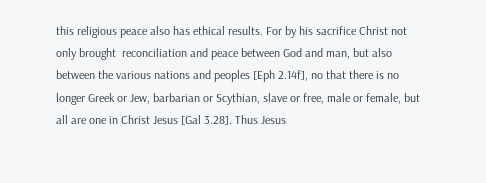this religious peace also has ethical results. For by his sacrifice Christ not only brought  reconciliation and peace between God and man, but also between the various nations and peoples [Eph 2.14f], no that there is no longer Greek or Jew, barbarian or Scythian, slave or free, male or female, but all are one in Christ Jesus [Gal 3.28]. Thus Jesus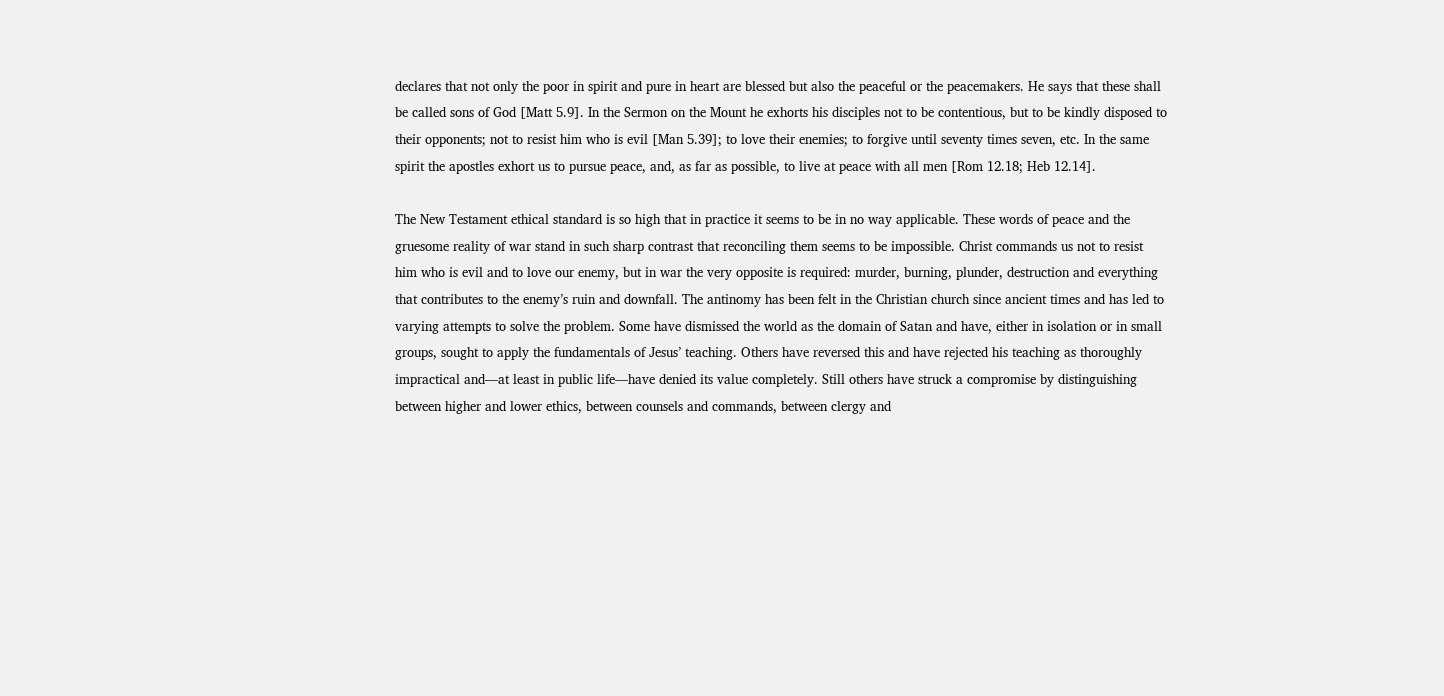declares that not only the poor in spirit and pure in heart are blessed but also the peaceful or the peacemakers. He says that these shall be called sons of God [Matt 5.9]. In the Sermon on the Mount he exhorts his disciples not to be contentious, but to be kindly disposed to their opponents; not to resist him who is evil [Man 5.39]; to love their enemies; to forgive until seventy times seven, etc. In the same spirit the apostles exhort us to pursue peace, and, as far as possible, to live at peace with all men [Rom 12.18; Heb 12.14].

The New Testament ethical standard is so high that in practice it seems to be in no way applicable. These words of peace and the gruesome reality of war stand in such sharp contrast that reconciling them seems to be impossible. Christ commands us not to resist him who is evil and to love our enemy, but in war the very opposite is required: murder, burning, plunder, destruction and everything that contributes to the enemy’s ruin and downfall. The antinomy has been felt in the Christian church since ancient times and has led to varying attempts to solve the problem. Some have dismissed the world as the domain of Satan and have, either in isolation or in small groups, sought to apply the fundamentals of Jesus’ teaching. Others have reversed this and have rejected his teaching as thoroughly impractical and—at least in public life—have denied its value completely. Still others have struck a compromise by distinguishing between higher and lower ethics, between counsels and commands, between clergy and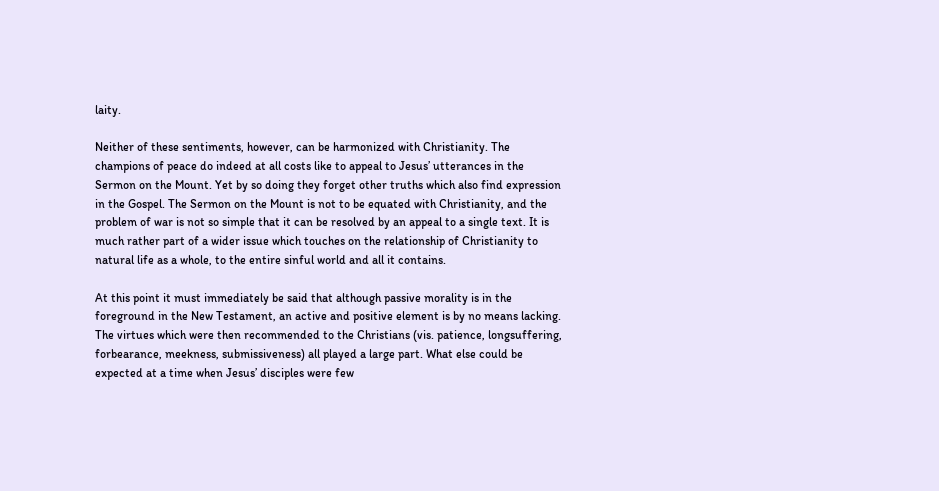laity.

Neither of these sentiments, however, can be harmonized with Christianity. The champions of peace do indeed at all costs like to appeal to Jesus’ utterances in the Sermon on the Mount. Yet by so doing they forget other truths which also find expression in the Gospel. The Sermon on the Mount is not to be equated with Christianity, and the problem of war is not so simple that it can be resolved by an appeal to a single text. It is much rather part of a wider issue which touches on the relationship of Christianity to natural life as a whole, to the entire sinful world and all it contains.

At this point it must immediately be said that although passive morality is in the foreground in the New Testament, an active and positive element is by no means lacking. The virtues which were then recommended to the Christians (vis. patience, longsuffering, forbearance, meekness, submissiveness) all played a large part. What else could be expected at a time when Jesus’ disciples were few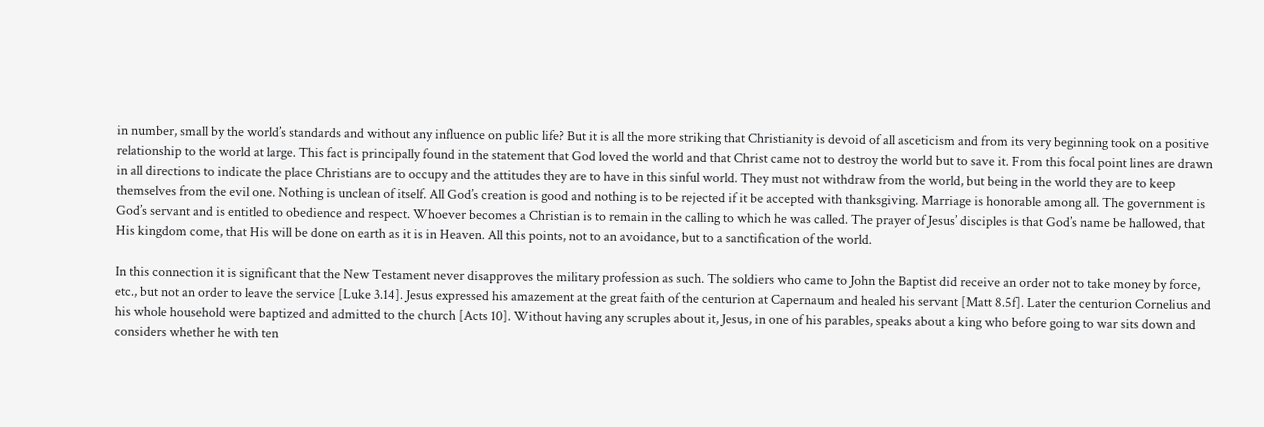in number, small by the world’s standards and without any influence on public life? But it is all the more striking that Christianity is devoid of all asceticism and from its very beginning took on a positive relationship to the world at large. This fact is principally found in the statement that God loved the world and that Christ came not to destroy the world but to save it. From this focal point lines are drawn in all directions to indicate the place Christians are to occupy and the attitudes they are to have in this sinful world. They must not withdraw from the world, but being in the world they are to keep themselves from the evil one. Nothing is unclean of itself. All God’s creation is good and nothing is to be rejected if it be accepted with thanksgiving. Marriage is honorable among all. The government is God’s servant and is entitled to obedience and respect. Whoever becomes a Christian is to remain in the calling to which he was called. The prayer of Jesus’ disciples is that God’s name be hallowed, that His kingdom come, that His will be done on earth as it is in Heaven. All this points, not to an avoidance, but to a sanctification of the world.

In this connection it is significant that the New Testament never disapproves the military profession as such. The soldiers who came to John the Baptist did receive an order not to take money by force, etc., but not an order to leave the service [Luke 3.14]. Jesus expressed his amazement at the great faith of the centurion at Capernaum and healed his servant [Matt 8.5f]. Later the centurion Cornelius and his whole household were baptized and admitted to the church [Acts 10]. Without having any scruples about it, Jesus, in one of his parables, speaks about a king who before going to war sits down and considers whether he with ten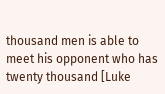thousand men is able to meet his opponent who has twenty thousand [Luke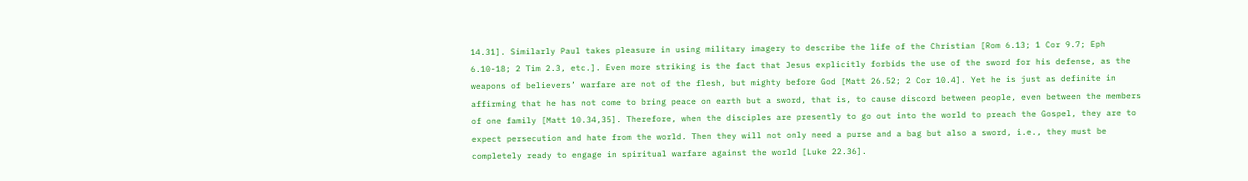14.31]. Similarly Paul takes pleasure in using military imagery to describe the life of the Christian [Rom 6.13; 1 Cor 9.7; Eph 6.10-18; 2 Tim 2.3, etc.]. Even more striking is the fact that Jesus explicitly forbids the use of the sword for his defense, as the weapons of believers’ warfare are not of the flesh, but mighty before God [Matt 26.52; 2 Cor 10.4]. Yet he is just as definite in affirming that he has not come to bring peace on earth but a sword, that is, to cause discord between people, even between the members of one family [Matt 10.34,35]. Therefore, when the disciples are presently to go out into the world to preach the Gospel, they are to expect persecution and hate from the world. Then they will not only need a purse and a bag but also a sword, i.e., they must be completely ready to engage in spiritual warfare against the world [Luke 22.36].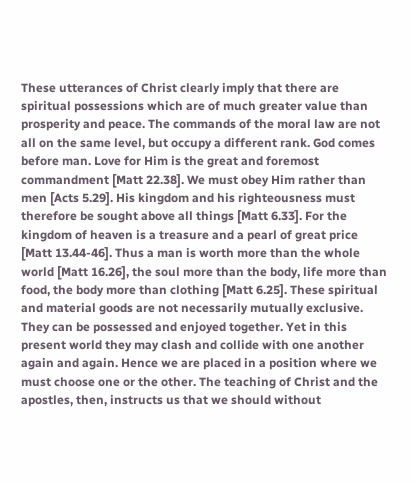These utterances of Christ clearly imply that there are spiritual possessions which are of much greater value than prosperity and peace. The commands of the moral law are not all on the same level, but occupy a different rank. God comes before man. Love for Him is the great and foremost commandment [Matt 22.38]. We must obey Him rather than men [Acts 5.29]. His kingdom and his righteousness must therefore be sought above all things [Matt 6.33]. For the kingdom of heaven is a treasure and a pearl of great price [Matt 13.44-46]. Thus a man is worth more than the whole world [Matt 16.26], the soul more than the body, life more than food, the body more than clothing [Matt 6.25]. These spiritual and material goods are not necessarily mutually exclusive. They can be possessed and enjoyed together. Yet in this present world they may clash and collide with one another again and again. Hence we are placed in a position where we must choose one or the other. The teaching of Christ and the apostles, then, instructs us that we should without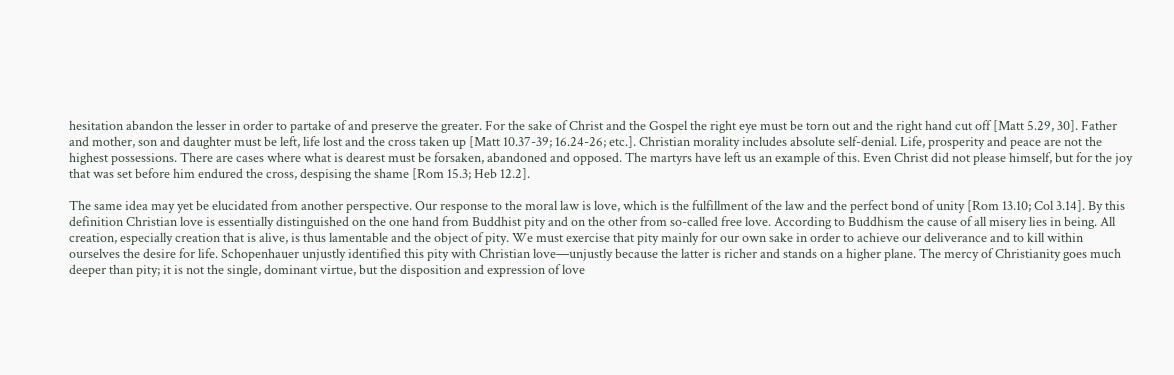hesitation abandon the lesser in order to partake of and preserve the greater. For the sake of Christ and the Gospel the right eye must be torn out and the right hand cut off [Matt 5.29, 30]. Father and mother, son and daughter must be left, life lost and the cross taken up [Matt 10.37-39; 16.24-26; etc.]. Christian morality includes absolute self-denial. Life, prosperity and peace are not the highest possessions. There are cases where what is dearest must be forsaken, abandoned and opposed. The martyrs have left us an example of this. Even Christ did not please himself, but for the joy that was set before him endured the cross, despising the shame [Rom 15.3; Heb 12.2].

The same idea may yet be elucidated from another perspective. Our response to the moral law is love, which is the fulfillment of the law and the perfect bond of unity [Rom 13.10; Col 3.14]. By this definition Christian love is essentially distinguished on the one hand from Buddhist pity and on the other from so-called free love. According to Buddhism the cause of all misery lies in being. All creation, especially creation that is alive, is thus lamentable and the object of pity. We must exercise that pity mainly for our own sake in order to achieve our deliverance and to kill within ourselves the desire for life. Schopenhauer unjustly identified this pity with Christian love—unjustly because the latter is richer and stands on a higher plane. The mercy of Christianity goes much deeper than pity; it is not the single, dominant virtue, but the disposition and expression of love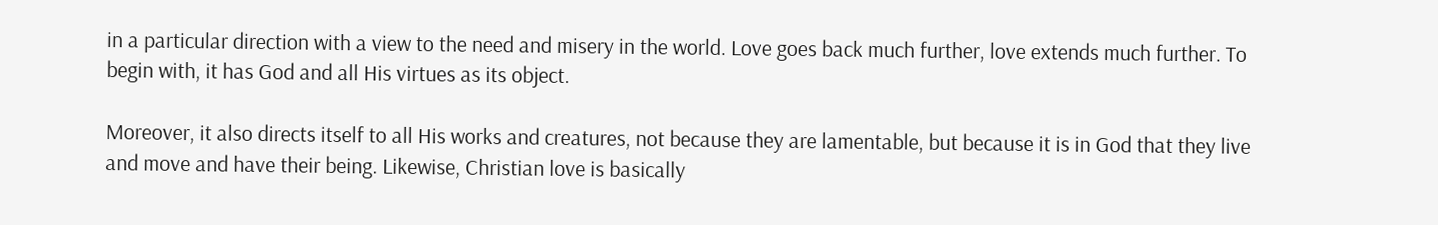in a particular direction with a view to the need and misery in the world. Love goes back much further, love extends much further. To begin with, it has God and all His virtues as its object.

Moreover, it also directs itself to all His works and creatures, not because they are lamentable, but because it is in God that they live and move and have their being. Likewise, Christian love is basically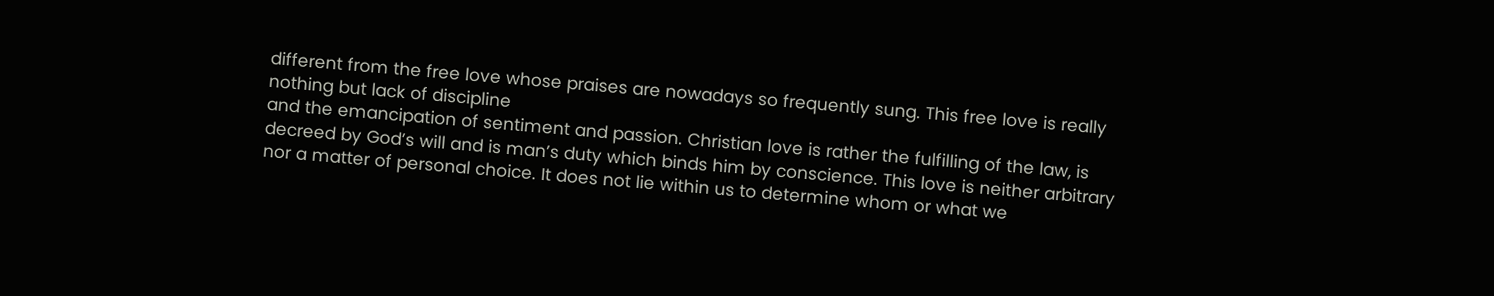different from the free love whose praises are nowadays so frequently sung. This free love is really nothing but lack of discipline
and the emancipation of sentiment and passion. Christian love is rather the fulfilling of the law, is decreed by God’s will and is man’s duty which binds him by conscience. This love is neither arbitrary nor a matter of personal choice. It does not lie within us to determine whom or what we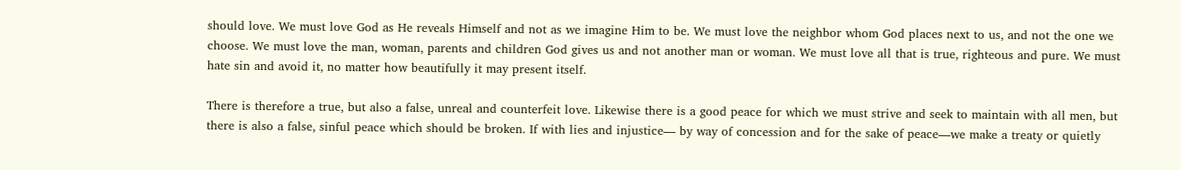should love. We must love God as He reveals Himself and not as we imagine Him to be. We must love the neighbor whom God places next to us, and not the one we choose. We must love the man, woman, parents and children God gives us and not another man or woman. We must love all that is true, righteous and pure. We must hate sin and avoid it, no matter how beautifully it may present itself.

There is therefore a true, but also a false, unreal and counterfeit love. Likewise there is a good peace for which we must strive and seek to maintain with all men, but there is also a false, sinful peace which should be broken. If with lies and injustice— by way of concession and for the sake of peace—we make a treaty or quietly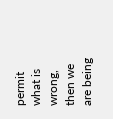permit what is wrong, then we are being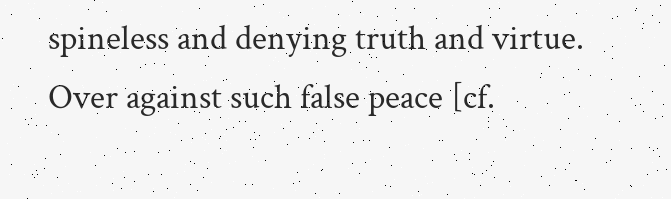spineless and denying truth and virtue. Over against such false peace [cf.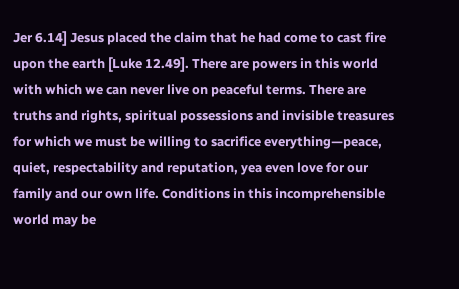Jer 6.14] Jesus placed the claim that he had come to cast fire upon the earth [Luke 12.49]. There are powers in this world with which we can never live on peaceful terms. There are truths and rights, spiritual possessions and invisible treasures for which we must be willing to sacrifice everything—peace, quiet, respectability and reputation, yea even love for our family and our own life. Conditions in this incomprehensible world may be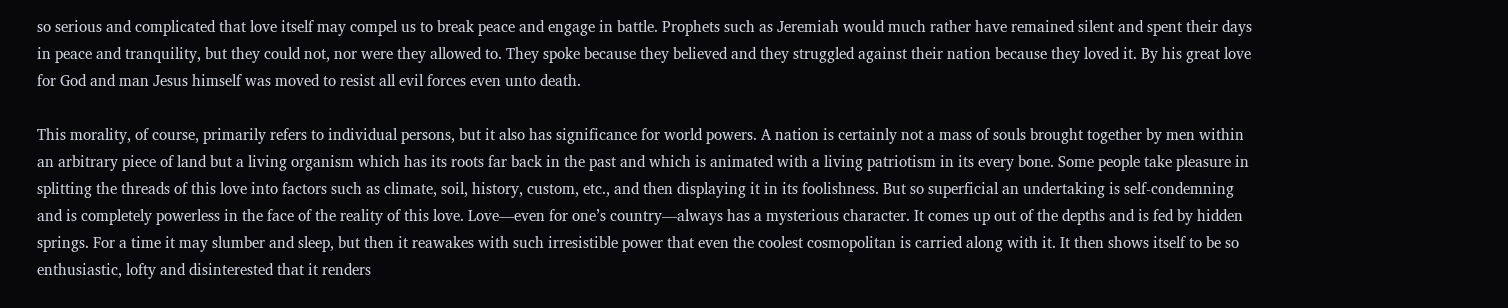so serious and complicated that love itself may compel us to break peace and engage in battle. Prophets such as Jeremiah would much rather have remained silent and spent their days in peace and tranquility, but they could not, nor were they allowed to. They spoke because they believed and they struggled against their nation because they loved it. By his great love for God and man Jesus himself was moved to resist all evil forces even unto death.

This morality, of course, primarily refers to individual persons, but it also has significance for world powers. A nation is certainly not a mass of souls brought together by men within an arbitrary piece of land but a living organism which has its roots far back in the past and which is animated with a living patriotism in its every bone. Some people take pleasure in splitting the threads of this love into factors such as climate, soil, history, custom, etc., and then displaying it in its foolishness. But so superficial an undertaking is self-condemning and is completely powerless in the face of the reality of this love. Love—even for one’s country—always has a mysterious character. It comes up out of the depths and is fed by hidden springs. For a time it may slumber and sleep, but then it reawakes with such irresistible power that even the coolest cosmopolitan is carried along with it. It then shows itself to be so enthusiastic, lofty and disinterested that it renders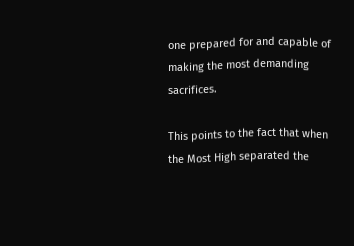one prepared for and capable of making the most demanding sacrifices.

This points to the fact that when the Most High separated the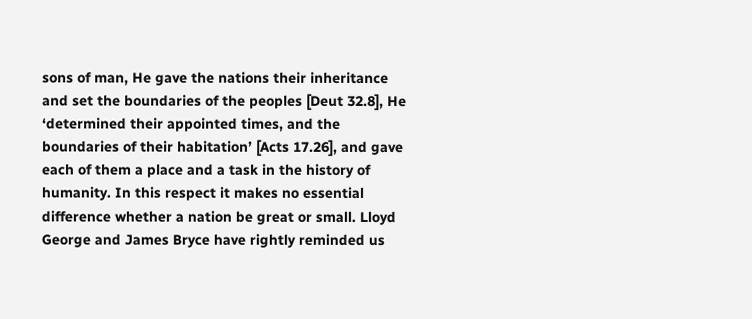sons of man, He gave the nations their inheritance and set the boundaries of the peoples [Deut 32.8], He ‘determined their appointed times, and the boundaries of their habitation’ [Acts 17.26], and gave each of them a place and a task in the history of humanity. In this respect it makes no essential difference whether a nation be great or small. Lloyd George and James Bryce have rightly reminded us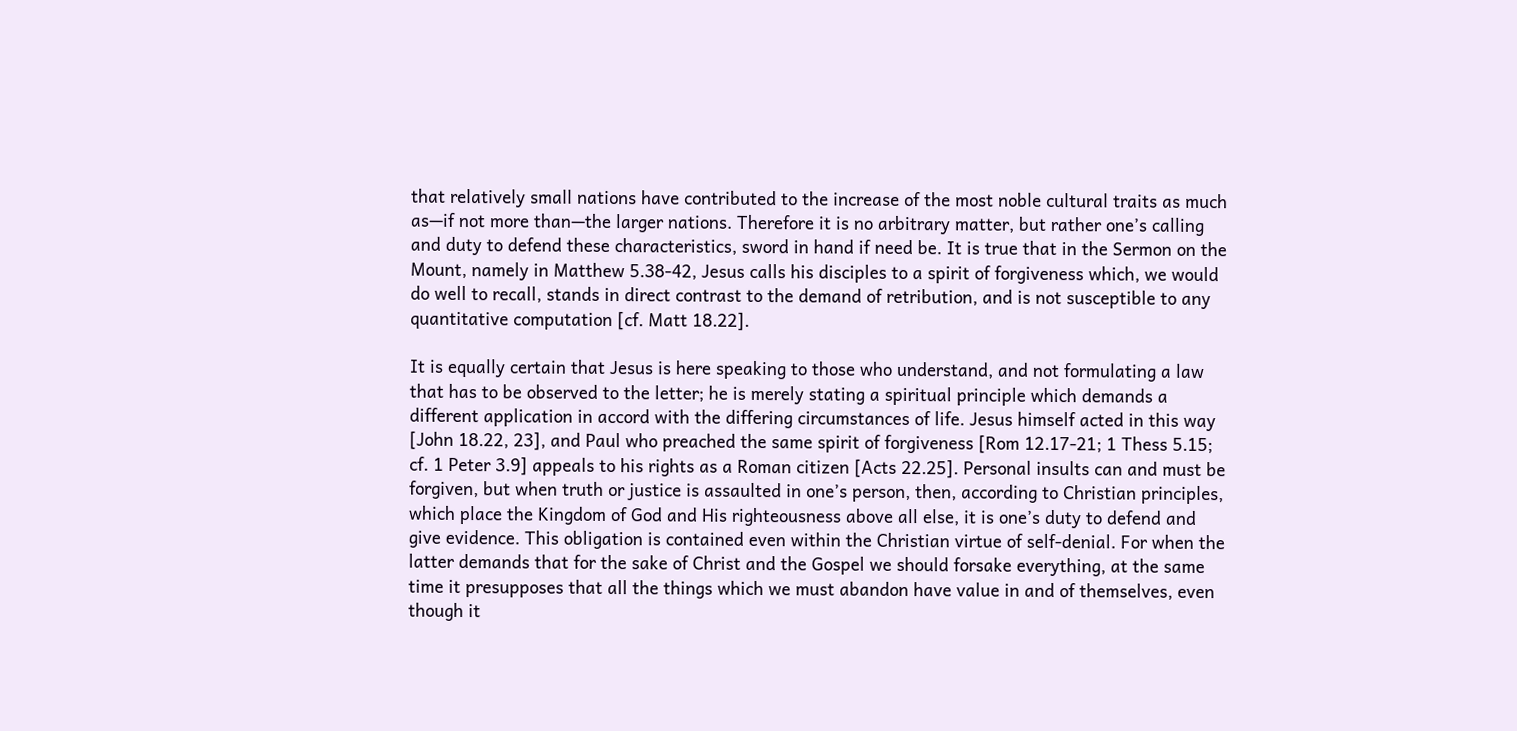that relatively small nations have contributed to the increase of the most noble cultural traits as much as—if not more than—the larger nations. Therefore it is no arbitrary matter, but rather one’s calling and duty to defend these characteristics, sword in hand if need be. It is true that in the Sermon on the Mount, namely in Matthew 5.38-42, Jesus calls his disciples to a spirit of forgiveness which, we would do well to recall, stands in direct contrast to the demand of retribution, and is not susceptible to any quantitative computation [cf. Matt 18.22].

It is equally certain that Jesus is here speaking to those who understand, and not formulating a law that has to be observed to the letter; he is merely stating a spiritual principle which demands a different application in accord with the differing circumstances of life. Jesus himself acted in this way [John 18.22, 23], and Paul who preached the same spirit of forgiveness [Rom 12.17-21; 1 Thess 5.15; cf. 1 Peter 3.9] appeals to his rights as a Roman citizen [Acts 22.25]. Personal insults can and must be forgiven, but when truth or justice is assaulted in one’s person, then, according to Christian principles, which place the Kingdom of God and His righteousness above all else, it is one’s duty to defend and give evidence. This obligation is contained even within the Christian virtue of self-denial. For when the latter demands that for the sake of Christ and the Gospel we should forsake everything, at the same time it presupposes that all the things which we must abandon have value in and of themselves, even though it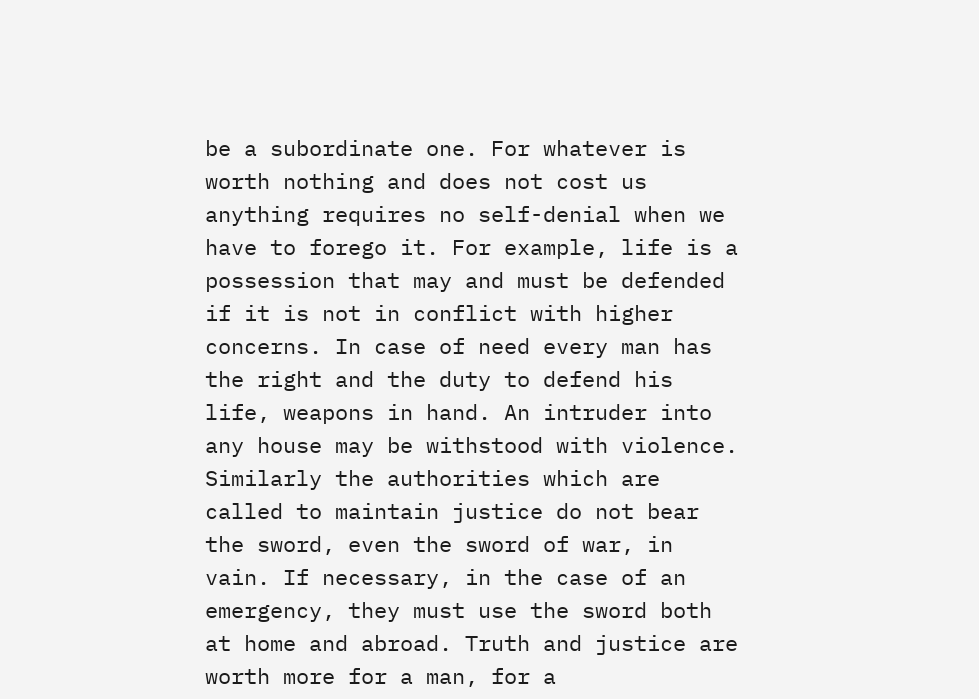be a subordinate one. For whatever is worth nothing and does not cost us anything requires no self-denial when we have to forego it. For example, life is a possession that may and must be defended if it is not in conflict with higher concerns. In case of need every man has the right and the duty to defend his life, weapons in hand. An intruder into any house may be withstood with violence. Similarly the authorities which are called to maintain justice do not bear the sword, even the sword of war, in vain. If necessary, in the case of an emergency, they must use the sword both at home and abroad. Truth and justice are worth more for a man, for a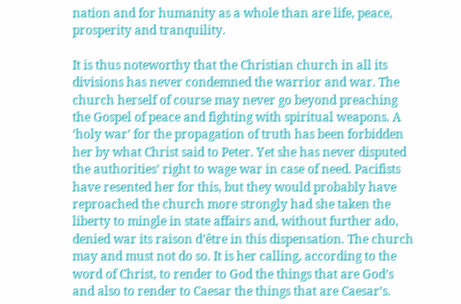nation and for humanity as a whole than are life, peace, prosperity and tranquility.

It is thus noteworthy that the Christian church in all its divisions has never condemned the warrior and war. The church herself of course may never go beyond preaching the Gospel of peace and fighting with spiritual weapons. A ‘holy war’ for the propagation of truth has been forbidden her by what Christ said to Peter. Yet she has never disputed the authorities’ right to wage war in case of need. Pacifists have resented her for this, but they would probably have reproached the church more strongly had she taken the liberty to mingle in state affairs and, without further ado, denied war its raison d’être in this dispensation. The church may and must not do so. It is her calling, according to the word of Christ, to render to God the things that are God’s and also to render to Caesar the things that are Caesar’s.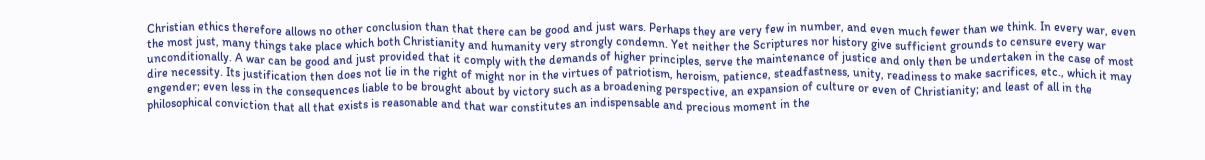Christian ethics therefore allows no other conclusion than that there can be good and just wars. Perhaps they are very few in number, and even much fewer than we think. In every war, even the most just, many things take place which both Christianity and humanity very strongly condemn. Yet neither the Scriptures nor history give sufficient grounds to censure every war unconditionally. A war can be good and just provided that it comply with the demands of higher principles, serve the maintenance of justice and only then be undertaken in the case of most dire necessity. Its justification then does not lie in the right of might nor in the virtues of patriotism, heroism, patience, steadfastness, unity, readiness to make sacrifices, etc., which it may engender; even less in the consequences liable to be brought about by victory such as a broadening perspective, an expansion of culture or even of Christianity; and least of all in the philosophical conviction that all that exists is reasonable and that war constitutes an indispensable and precious moment in the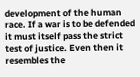development of the human race. If a war is to be defended it must itself pass the strict test of justice. Even then it resembles the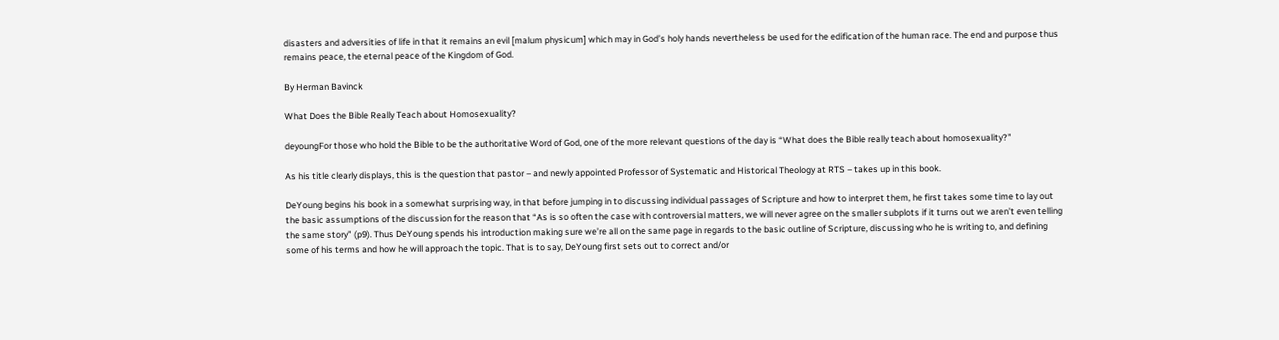disasters and adversities of life in that it remains an evil [malum physicum] which may in God’s holy hands nevertheless be used for the edification of the human race. The end and purpose thus remains peace, the eternal peace of the Kingdom of God.

By Herman Bavinck

What Does the Bible Really Teach about Homosexuality?

deyoungFor those who hold the Bible to be the authoritative Word of God, one of the more relevant questions of the day is “What does the Bible really teach about homosexuality?”

As his title clearly displays, this is the question that pastor – and newly appointed Professor of Systematic and Historical Theology at RTS – takes up in this book.

DeYoung begins his book in a somewhat surprising way, in that before jumping in to discussing individual passages of Scripture and how to interpret them, he first takes some time to lay out the basic assumptions of the discussion for the reason that “As is so often the case with controversial matters, we will never agree on the smaller subplots if it turns out we aren’t even telling the same story” (p9). Thus DeYoung spends his introduction making sure we’re all on the same page in regards to the basic outline of Scripture, discussing who he is writing to, and defining some of his terms and how he will approach the topic. That is to say, DeYoung first sets out to correct and/or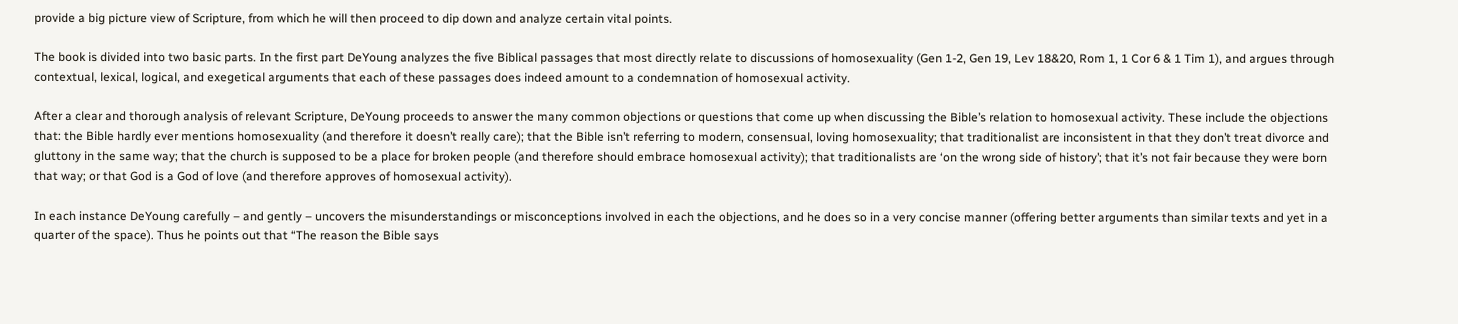provide a big picture view of Scripture, from which he will then proceed to dip down and analyze certain vital points.

The book is divided into two basic parts. In the first part DeYoung analyzes the five Biblical passages that most directly relate to discussions of homosexuality (Gen 1-2, Gen 19, Lev 18&20, Rom 1, 1 Cor 6 & 1 Tim 1), and argues through contextual, lexical, logical, and exegetical arguments that each of these passages does indeed amount to a condemnation of homosexual activity.

After a clear and thorough analysis of relevant Scripture, DeYoung proceeds to answer the many common objections or questions that come up when discussing the Bible’s relation to homosexual activity. These include the objections that: the Bible hardly ever mentions homosexuality (and therefore it doesn’t really care); that the Bible isn’t referring to modern, consensual, loving homosexuality; that traditionalist are inconsistent in that they don’t treat divorce and gluttony in the same way; that the church is supposed to be a place for broken people (and therefore should embrace homosexual activity); that traditionalists are ‘on the wrong side of history’; that it’s not fair because they were born that way; or that God is a God of love (and therefore approves of homosexual activity).

In each instance DeYoung carefully – and gently – uncovers the misunderstandings or misconceptions involved in each the objections, and he does so in a very concise manner (offering better arguments than similar texts and yet in a quarter of the space). Thus he points out that “The reason the Bible says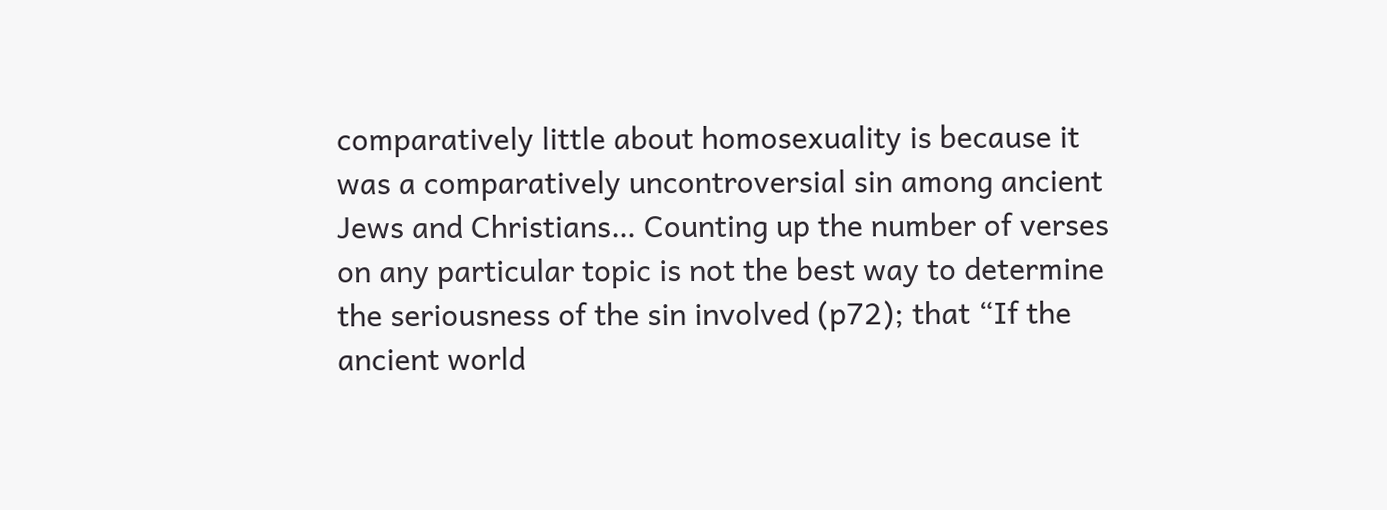comparatively little about homosexuality is because it was a comparatively uncontroversial sin among ancient Jews and Christians… Counting up the number of verses on any particular topic is not the best way to determine the seriousness of the sin involved (p72); that “If the ancient world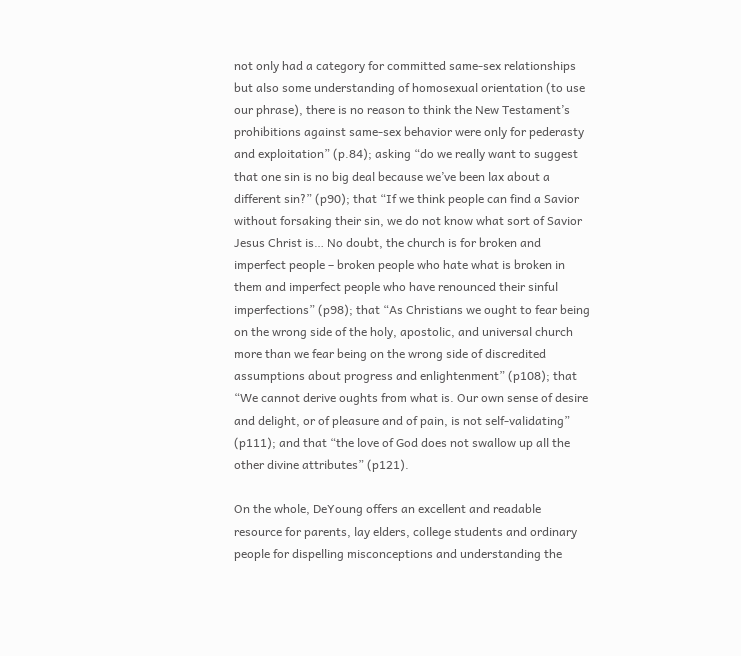not only had a category for committed same-sex relationships but also some understanding of homosexual orientation (to use our phrase), there is no reason to think the New Testament’s prohibitions against same-sex behavior were only for pederasty and exploitation” (p.84); asking “do we really want to suggest that one sin is no big deal because we’ve been lax about a different sin?” (p90); that “If we think people can find a Savior without forsaking their sin, we do not know what sort of Savior Jesus Christ is… No doubt, the church is for broken and imperfect people – broken people who hate what is broken in them and imperfect people who have renounced their sinful imperfections” (p98); that “As Christians we ought to fear being on the wrong side of the holy, apostolic, and universal church more than we fear being on the wrong side of discredited assumptions about progress and enlightenment” (p108); that “We cannot derive oughts from what is. Our own sense of desire and delight, or of pleasure and of pain, is not self-validating” (p111); and that “the love of God does not swallow up all the other divine attributes” (p121).

On the whole, DeYoung offers an excellent and readable resource for parents, lay elders, college students and ordinary people for dispelling misconceptions and understanding the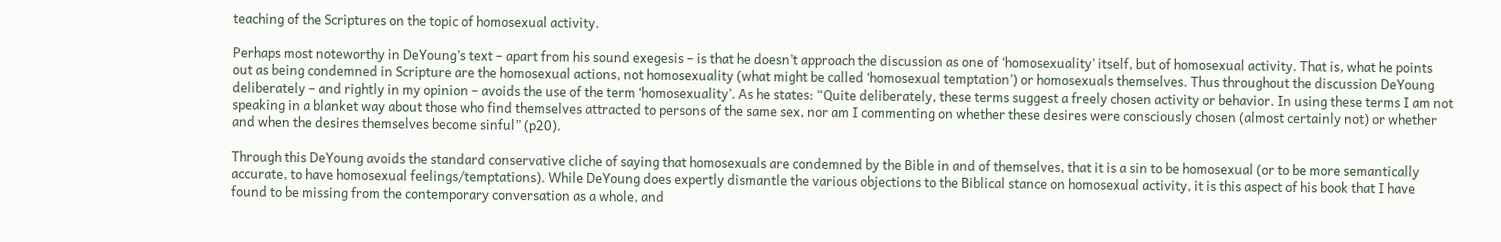teaching of the Scriptures on the topic of homosexual activity.

Perhaps most noteworthy in DeYoung’s text – apart from his sound exegesis – is that he doesn’t approach the discussion as one of ‘homosexuality’ itself, but of homosexual activity. That is, what he points out as being condemned in Scripture are the homosexual actions, not homosexuality (what might be called ‘homosexual temptation’) or homosexuals themselves. Thus throughout the discussion DeYoung deliberately – and rightly in my opinion – avoids the use of the term ‘homosexuality’. As he states: “Quite deliberately, these terms suggest a freely chosen activity or behavior. In using these terms I am not speaking in a blanket way about those who find themselves attracted to persons of the same sex, nor am I commenting on whether these desires were consciously chosen (almost certainly not) or whether and when the desires themselves become sinful” (p20).

Through this DeYoung avoids the standard conservative cliche of saying that homosexuals are condemned by the Bible in and of themselves, that it is a sin to be homosexual (or to be more semantically accurate, to have homosexual feelings/temptations). While DeYoung does expertly dismantle the various objections to the Biblical stance on homosexual activity, it is this aspect of his book that I have found to be missing from the contemporary conversation as a whole, and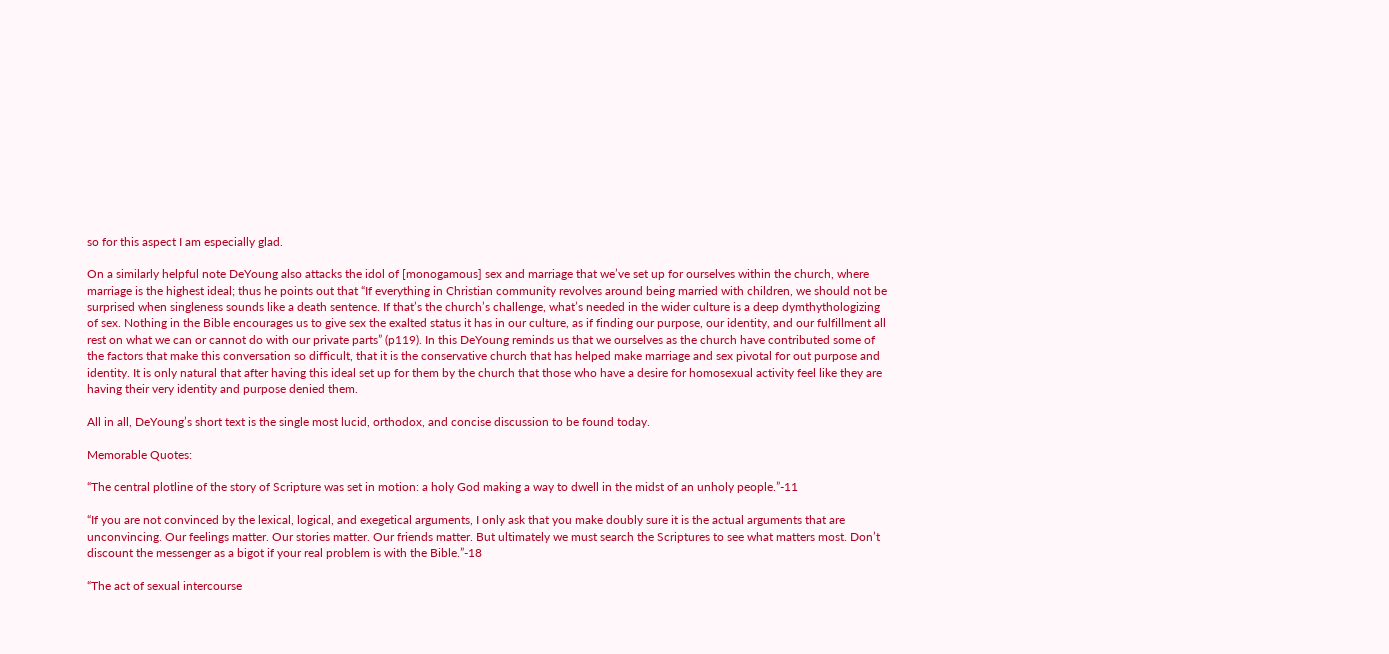so for this aspect I am especially glad.

On a similarly helpful note DeYoung also attacks the idol of [monogamous] sex and marriage that we’ve set up for ourselves within the church, where marriage is the highest ideal; thus he points out that “If everything in Christian community revolves around being married with children, we should not be surprised when singleness sounds like a death sentence. If that’s the church’s challenge, what’s needed in the wider culture is a deep dymthythologizing of sex. Nothing in the Bible encourages us to give sex the exalted status it has in our culture, as if finding our purpose, our identity, and our fulfillment all rest on what we can or cannot do with our private parts” (p119). In this DeYoung reminds us that we ourselves as the church have contributed some of the factors that make this conversation so difficult, that it is the conservative church that has helped make marriage and sex pivotal for out purpose and identity. It is only natural that after having this ideal set up for them by the church that those who have a desire for homosexual activity feel like they are having their very identity and purpose denied them.

All in all, DeYoung’s short text is the single most lucid, orthodox, and concise discussion to be found today.

Memorable Quotes:

“The central plotline of the story of Scripture was set in motion: a holy God making a way to dwell in the midst of an unholy people.”-11

“If you are not convinced by the lexical, logical, and exegetical arguments, I only ask that you make doubly sure it is the actual arguments that are unconvincing. Our feelings matter. Our stories matter. Our friends matter. But ultimately we must search the Scriptures to see what matters most. Don’t discount the messenger as a bigot if your real problem is with the Bible.”-18

“The act of sexual intercourse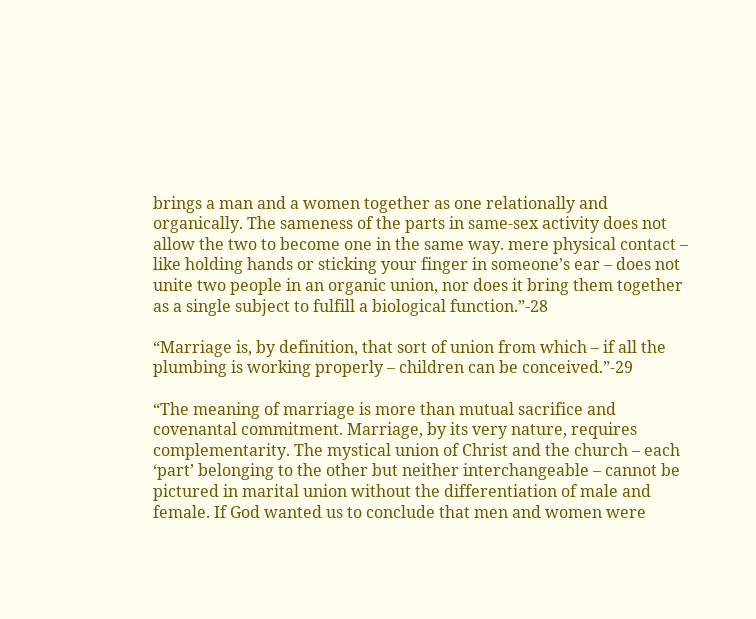brings a man and a women together as one relationally and organically. The sameness of the parts in same-sex activity does not allow the two to become one in the same way. mere physical contact – like holding hands or sticking your finger in someone’s ear – does not unite two people in an organic union, nor does it bring them together as a single subject to fulfill a biological function.”-28

“Marriage is, by definition, that sort of union from which – if all the plumbing is working properly – children can be conceived.”-29

“The meaning of marriage is more than mutual sacrifice and covenantal commitment. Marriage, by its very nature, requires complementarity. The mystical union of Christ and the church – each ‘part’ belonging to the other but neither interchangeable – cannot be pictured in marital union without the differentiation of male and female. If God wanted us to conclude that men and women were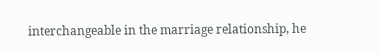interchangeable in the marriage relationship, he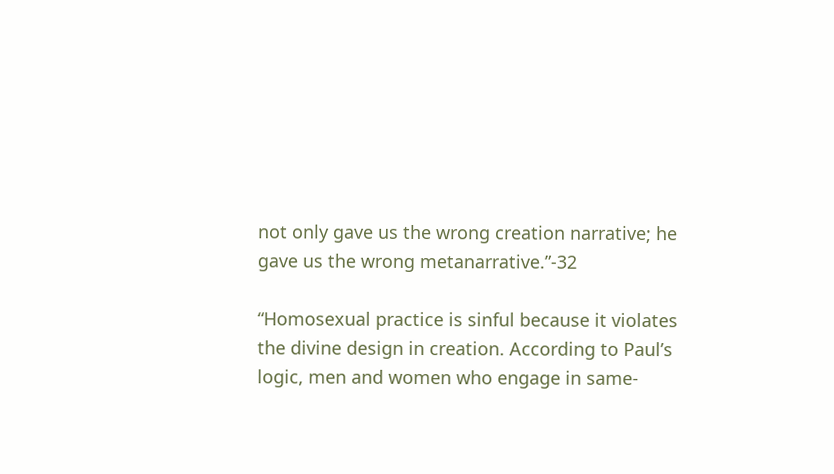not only gave us the wrong creation narrative; he gave us the wrong metanarrative.”-32

“Homosexual practice is sinful because it violates the divine design in creation. According to Paul’s logic, men and women who engage in same-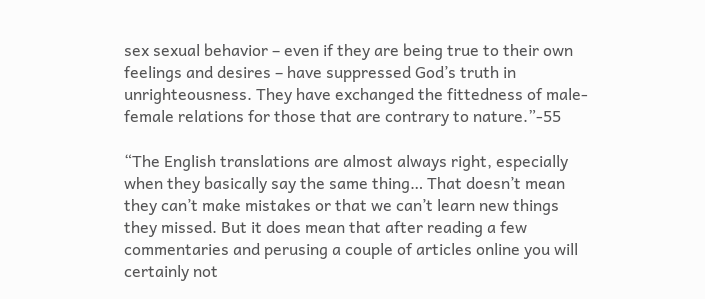sex sexual behavior – even if they are being true to their own feelings and desires – have suppressed God’s truth in unrighteousness. They have exchanged the fittedness of male-female relations for those that are contrary to nature.”-55

“The English translations are almost always right, especially when they basically say the same thing… That doesn’t mean they can’t make mistakes or that we can’t learn new things they missed. But it does mean that after reading a few commentaries and perusing a couple of articles online you will certainly not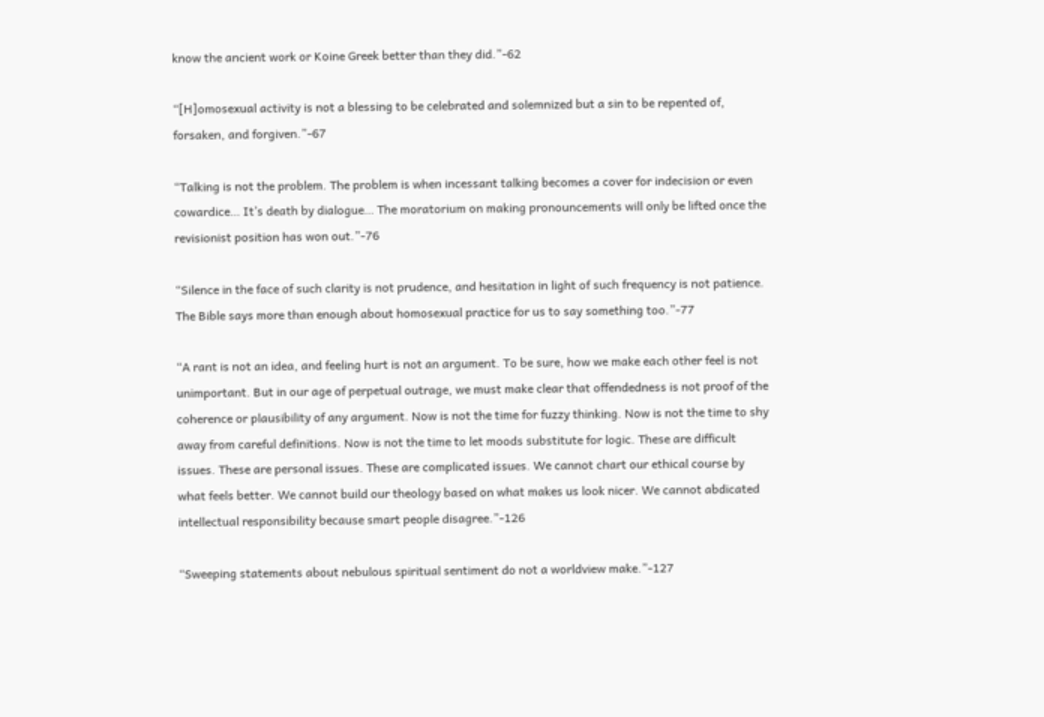know the ancient work or Koine Greek better than they did.”-62

“[H]omosexual activity is not a blessing to be celebrated and solemnized but a sin to be repented of, forsaken, and forgiven.”-67

“Talking is not the problem. The problem is when incessant talking becomes a cover for indecision or even cowardice… It’s death by dialogue… The moratorium on making pronouncements will only be lifted once the revisionist position has won out.”-76

“Silence in the face of such clarity is not prudence, and hesitation in light of such frequency is not patience. The Bible says more than enough about homosexual practice for us to say something too.”-77

“A rant is not an idea, and feeling hurt is not an argument. To be sure, how we make each other feel is not unimportant. But in our age of perpetual outrage, we must make clear that offendedness is not proof of the coherence or plausibility of any argument. Now is not the time for fuzzy thinking. Now is not the time to shy away from careful definitions. Now is not the time to let moods substitute for logic. These are difficult issues. These are personal issues. These are complicated issues. We cannot chart our ethical course by what feels better. We cannot build our theology based on what makes us look nicer. We cannot abdicated intellectual responsibility because smart people disagree.”-126

“Sweeping statements about nebulous spiritual sentiment do not a worldview make.”-127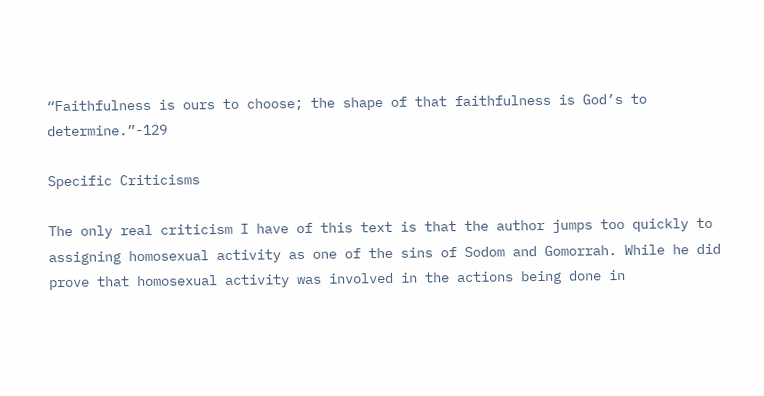“Faithfulness is ours to choose; the shape of that faithfulness is God’s to determine.”-129

Specific Criticisms

The only real criticism I have of this text is that the author jumps too quickly to assigning homosexual activity as one of the sins of Sodom and Gomorrah. While he did prove that homosexual activity was involved in the actions being done in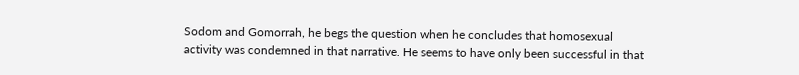Sodom and Gomorrah, he begs the question when he concludes that homosexual activity was condemned in that narrative. He seems to have only been successful in that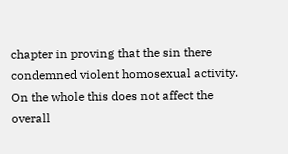chapter in proving that the sin there condemned violent homosexual activity. On the whole this does not affect the overall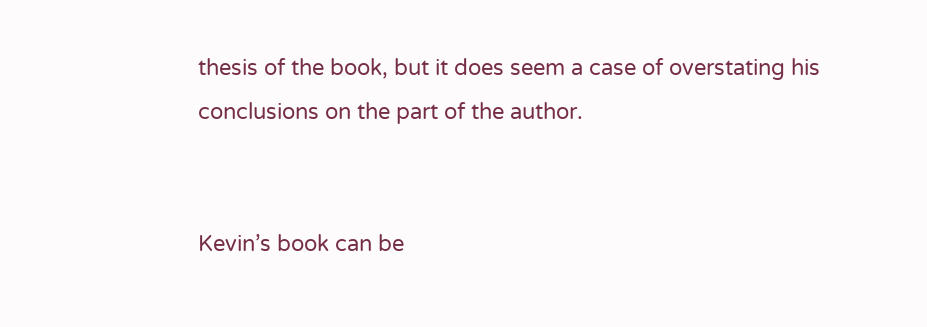thesis of the book, but it does seem a case of overstating his conclusions on the part of the author.


Kevin’s book can be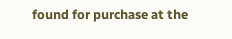found for purchase at the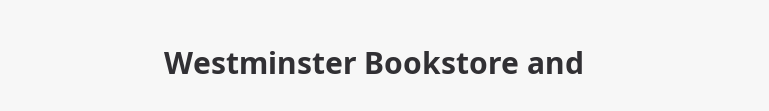Westminster Bookstore and